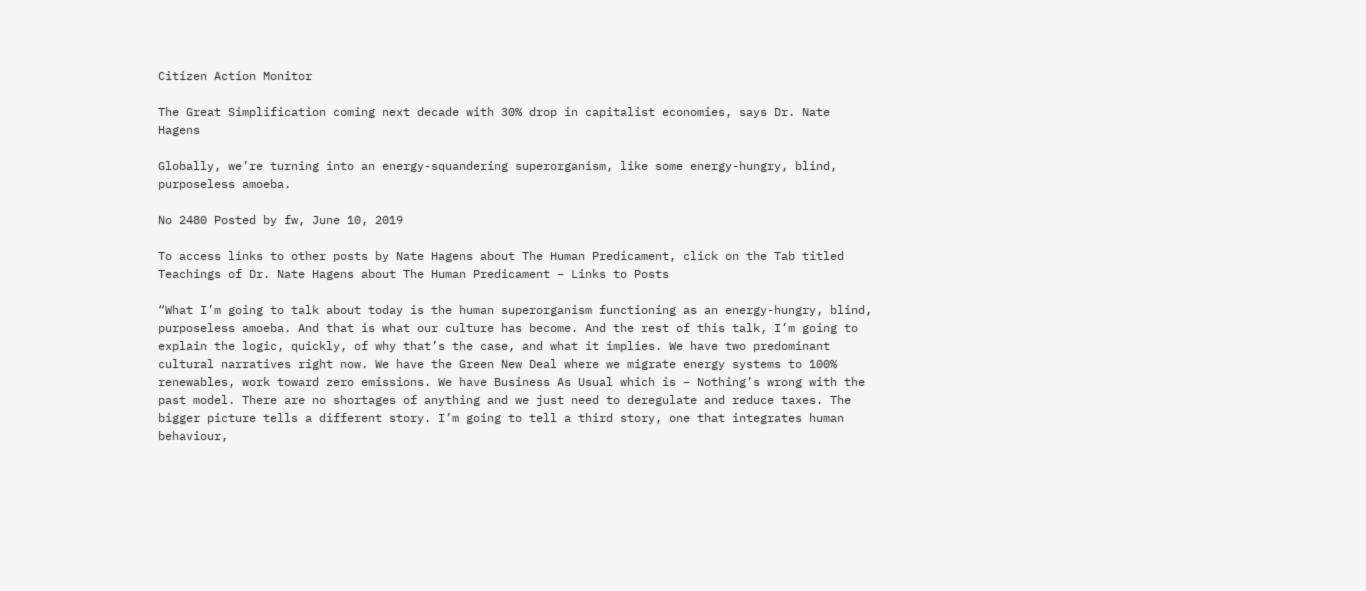Citizen Action Monitor

The Great Simplification coming next decade with 30% drop in capitalist economies, says Dr. Nate Hagens

Globally, we’re turning into an energy-squandering superorganism, like some energy-hungry, blind, purposeless amoeba.

No 2480 Posted by fw, June 10, 2019

To access links to other posts by Nate Hagens about The Human Predicament, click on the Tab titled Teachings of Dr. Nate Hagens about The Human Predicament – Links to Posts

“What I’m going to talk about today is the human superorganism functioning as an energy-hungry, blind, purposeless amoeba. And that is what our culture has become. And the rest of this talk, I’m going to explain the logic, quickly, of why that’s the case, and what it implies. We have two predominant cultural narratives right now. We have the Green New Deal where we migrate energy systems to 100% renewables, work toward zero emissions. We have Business As Usual which is – Nothing’s wrong with the past model. There are no shortages of anything and we just need to deregulate and reduce taxes. The bigger picture tells a different story. I’m going to tell a third story, one that integrates human behaviour,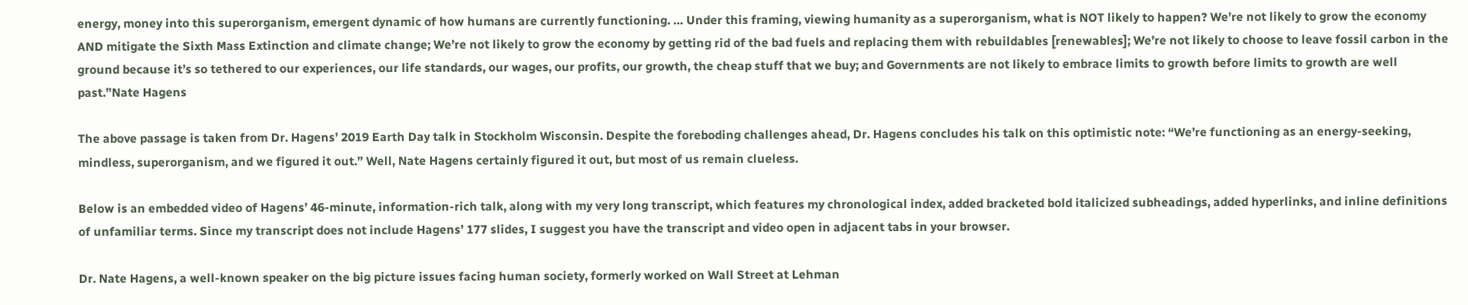energy, money into this superorganism, emergent dynamic of how humans are currently functioning. … Under this framing, viewing humanity as a superorganism, what is NOT likely to happen? We’re not likely to grow the economy AND mitigate the Sixth Mass Extinction and climate change; We’re not likely to grow the economy by getting rid of the bad fuels and replacing them with rebuildables [renewables]; We’re not likely to choose to leave fossil carbon in the ground because it’s so tethered to our experiences, our life standards, our wages, our profits, our growth, the cheap stuff that we buy; and Governments are not likely to embrace limits to growth before limits to growth are well past.”Nate Hagens

The above passage is taken from Dr. Hagens’ 2019 Earth Day talk in Stockholm Wisconsin. Despite the foreboding challenges ahead, Dr. Hagens concludes his talk on this optimistic note: “We’re functioning as an energy-seeking, mindless, superorganism, and we figured it out.” Well, Nate Hagens certainly figured it out, but most of us remain clueless.

Below is an embedded video of Hagens’ 46-minute, information-rich talk, along with my very long transcript, which features my chronological index, added bracketed bold italicized subheadings, added hyperlinks, and inline definitions of unfamiliar terms. Since my transcript does not include Hagens’ 177 slides, I suggest you have the transcript and video open in adjacent tabs in your browser.

Dr. Nate Hagens, a well-known speaker on the big picture issues facing human society, formerly worked on Wall Street at Lehman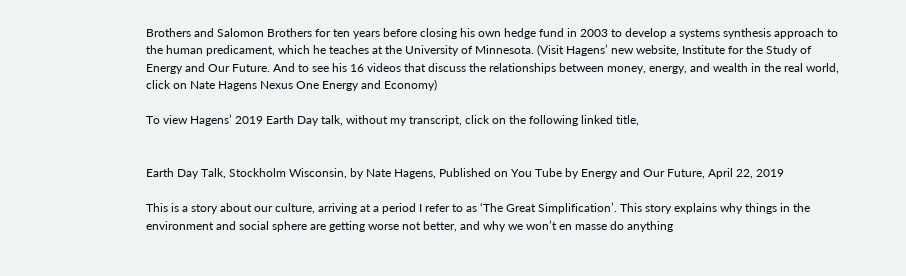Brothers and Salomon Brothers for ten years before closing his own hedge fund in 2003 to develop a systems synthesis approach to the human predicament, which he teaches at the University of Minnesota. (Visit Hagens’ new website, Institute for the Study of Energy and Our Future. And to see his 16 videos that discuss the relationships between money, energy, and wealth in the real world, click on Nate Hagens Nexus One Energy and Economy)

To view Hagens’ 2019 Earth Day talk, without my transcript, click on the following linked title,


Earth Day Talk, Stockholm Wisconsin, by Nate Hagens, Published on You Tube by Energy and Our Future, April 22, 2019

This is a story about our culture, arriving at a period I refer to as ‘The Great Simplification’. This story explains why things in the environment and social sphere are getting worse not better, and why we won’t en masse do anything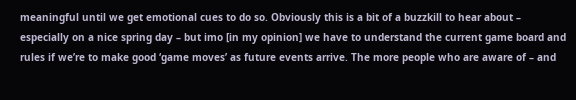meaningful until we get emotional cues to do so. Obviously this is a bit of a buzzkill to hear about – especially on a nice spring day – but imo [in my opinion] we have to understand the current game board and rules if we’re to make good ‘game moves’ as future events arrive. The more people who are aware of – and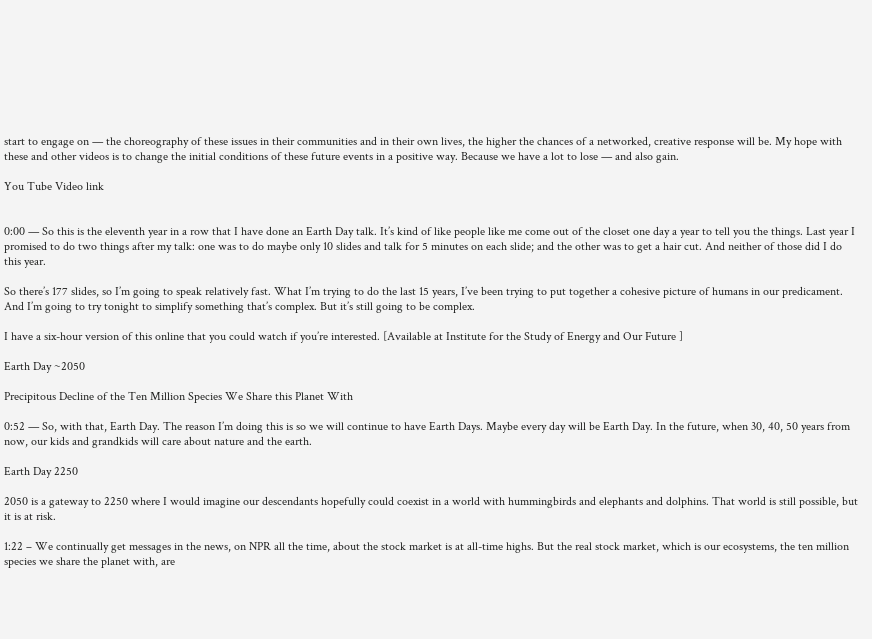start to engage on — the choreography of these issues in their communities and in their own lives, the higher the chances of a networked, creative response will be. My hope with these and other videos is to change the initial conditions of these future events in a positive way. Because we have a lot to lose — and also gain.

You Tube Video link


0:00 — So this is the eleventh year in a row that I have done an Earth Day talk. It’s kind of like people like me come out of the closet one day a year to tell you the things. Last year I promised to do two things after my talk: one was to do maybe only 10 slides and talk for 5 minutes on each slide; and the other was to get a hair cut. And neither of those did I do this year.

So there’s 177 slides, so I’m going to speak relatively fast. What I’m trying to do the last 15 years, I’ve been trying to put together a cohesive picture of humans in our predicament. And I’m going to try tonight to simplify something that’s complex. But it’s still going to be complex.

I have a six-hour version of this online that you could watch if you’re interested. [Available at Institute for the Study of Energy and Our Future ]

Earth Day ~2050

Precipitous Decline of the Ten Million Species We Share this Planet With

0:52 — So, with that, Earth Day. The reason I’m doing this is so we will continue to have Earth Days. Maybe every day will be Earth Day. In the future, when 30, 40, 50 years from now, our kids and grandkids will care about nature and the earth.

Earth Day 2250

2050 is a gateway to 2250 where I would imagine our descendants hopefully could coexist in a world with hummingbirds and elephants and dolphins. That world is still possible, but it is at risk.

1:22 – We continually get messages in the news, on NPR all the time, about the stock market is at all-time highs. But the real stock market, which is our ecosystems, the ten million species we share the planet with, are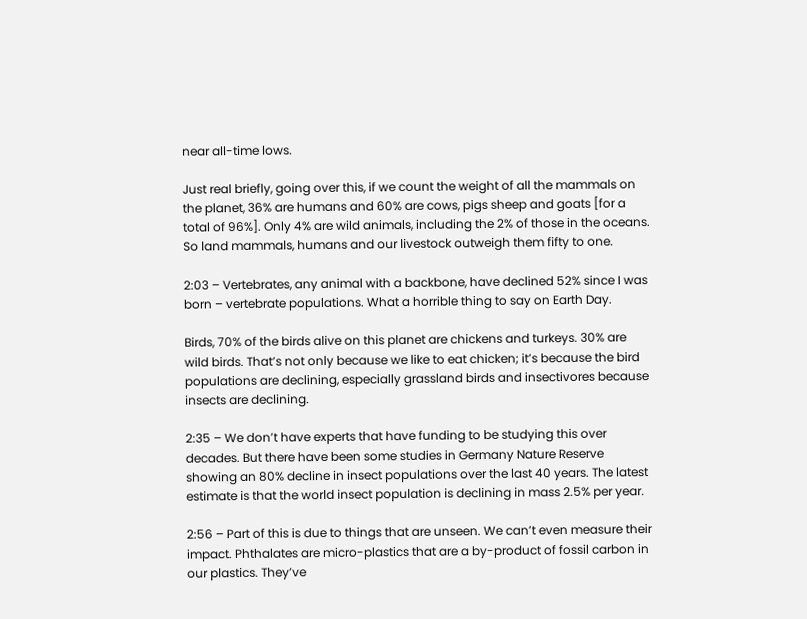near all-time lows.

Just real briefly, going over this, if we count the weight of all the mammals on the planet, 36% are humans and 60% are cows, pigs sheep and goats [for a total of 96%]. Only 4% are wild animals, including the 2% of those in the oceans. So land mammals, humans and our livestock outweigh them fifty to one.

2:03 – Vertebrates, any animal with a backbone, have declined 52% since I was born – vertebrate populations. What a horrible thing to say on Earth Day.

Birds, 70% of the birds alive on this planet are chickens and turkeys. 30% are wild birds. That’s not only because we like to eat chicken; it’s because the bird populations are declining, especially grassland birds and insectivores because insects are declining.

2:35 – We don’t have experts that have funding to be studying this over decades. But there have been some studies in Germany Nature Reserve showing an 80% decline in insect populations over the last 40 years. The latest estimate is that the world insect population is declining in mass 2.5% per year.

2:56 – Part of this is due to things that are unseen. We can’t even measure their impact. Phthalates are micro-plastics that are a by-product of fossil carbon in our plastics. They’ve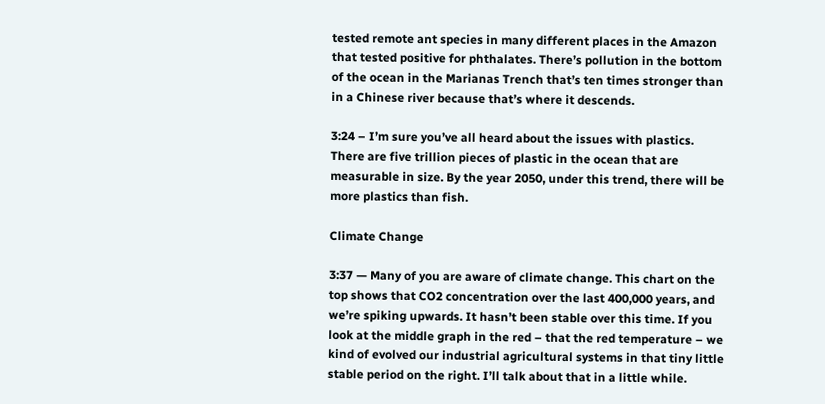tested remote ant species in many different places in the Amazon that tested positive for phthalates. There’s pollution in the bottom of the ocean in the Marianas Trench that’s ten times stronger than in a Chinese river because that’s where it descends.

3:24 – I’m sure you’ve all heard about the issues with plastics. There are five trillion pieces of plastic in the ocean that are measurable in size. By the year 2050, under this trend, there will be more plastics than fish.

Climate Change

3:37 — Many of you are aware of climate change. This chart on the top shows that CO2 concentration over the last 400,000 years, and we’re spiking upwards. It hasn’t been stable over this time. If you look at the middle graph in the red – that the red temperature – we kind of evolved our industrial agricultural systems in that tiny little stable period on the right. I’ll talk about that in a little while.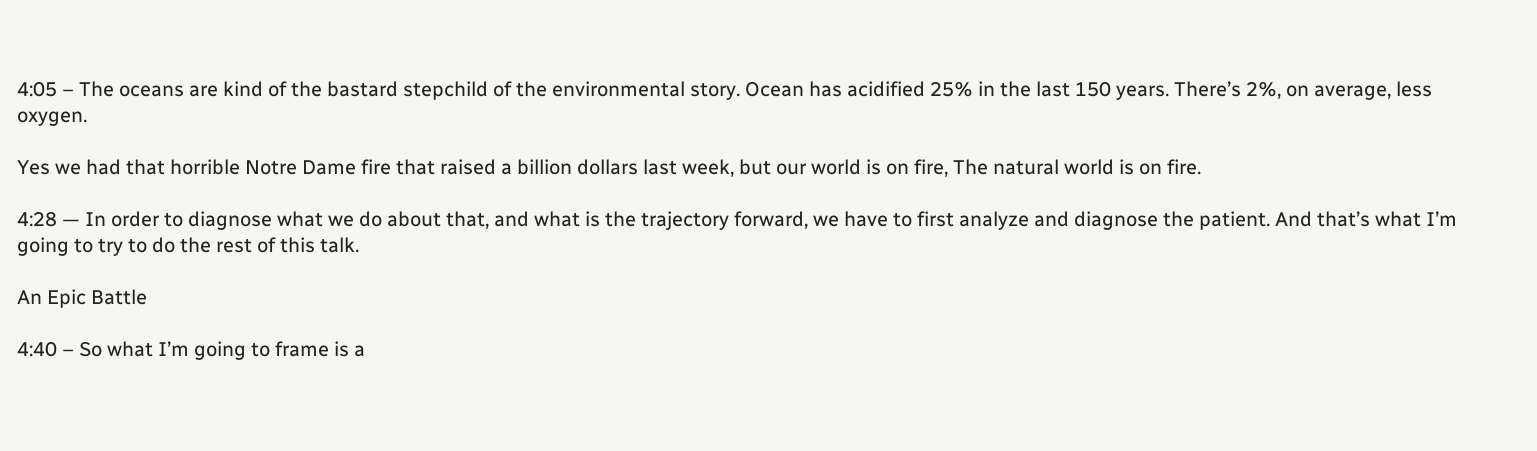4:05 – The oceans are kind of the bastard stepchild of the environmental story. Ocean has acidified 25% in the last 150 years. There’s 2%, on average, less oxygen.

Yes we had that horrible Notre Dame fire that raised a billion dollars last week, but our world is on fire, The natural world is on fire.

4:28 — In order to diagnose what we do about that, and what is the trajectory forward, we have to first analyze and diagnose the patient. And that’s what I’m going to try to do the rest of this talk.

An Epic Battle

4:40 – So what I’m going to frame is a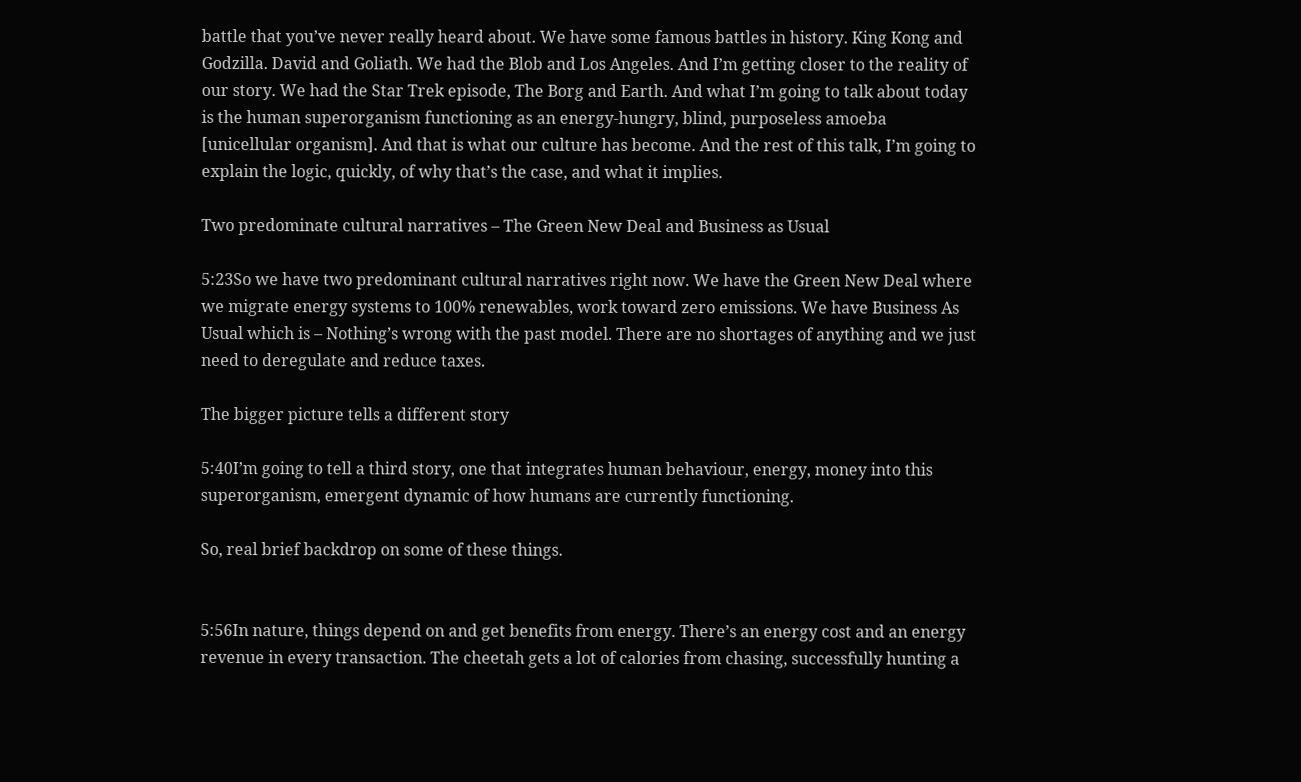battle that you’ve never really heard about. We have some famous battles in history. King Kong and Godzilla. David and Goliath. We had the Blob and Los Angeles. And I’m getting closer to the reality of our story. We had the Star Trek episode, The Borg and Earth. And what I’m going to talk about today is the human superorganism functioning as an energy-hungry, blind, purposeless amoeba [unicellular organism]. And that is what our culture has become. And the rest of this talk, I’m going to explain the logic, quickly, of why that’s the case, and what it implies.

Two predominate cultural narratives – The Green New Deal and Business as Usual

5:23So we have two predominant cultural narratives right now. We have the Green New Deal where we migrate energy systems to 100% renewables, work toward zero emissions. We have Business As Usual which is – Nothing’s wrong with the past model. There are no shortages of anything and we just need to deregulate and reduce taxes.

The bigger picture tells a different story

5:40I’m going to tell a third story, one that integrates human behaviour, energy, money into this superorganism, emergent dynamic of how humans are currently functioning.

So, real brief backdrop on some of these things.


5:56In nature, things depend on and get benefits from energy. There’s an energy cost and an energy revenue in every transaction. The cheetah gets a lot of calories from chasing, successfully hunting a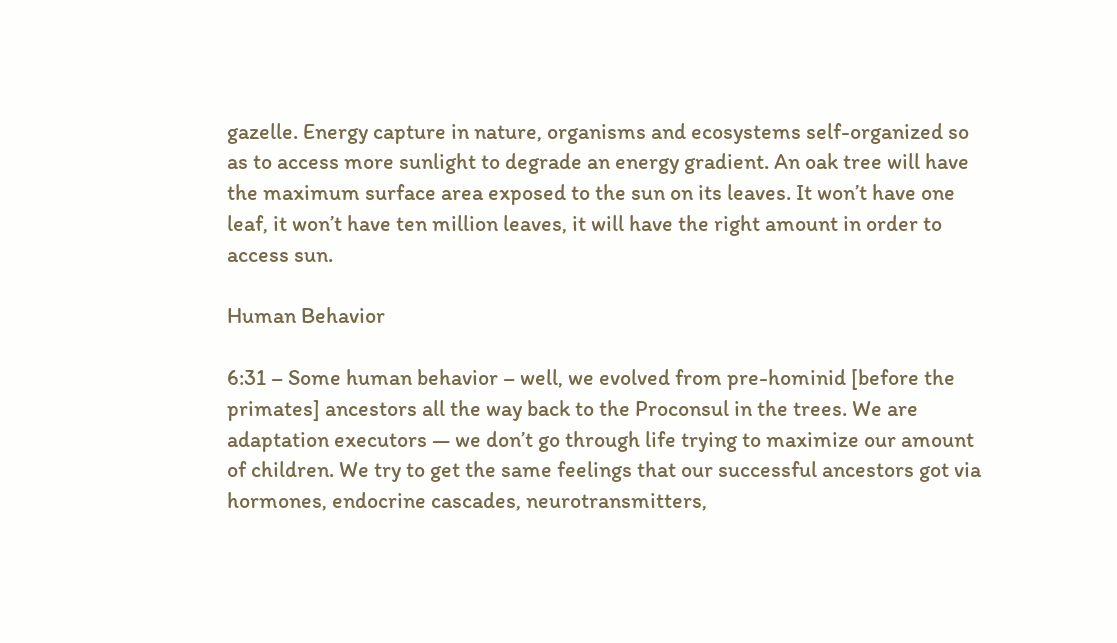gazelle. Energy capture in nature, organisms and ecosystems self-organized so as to access more sunlight to degrade an energy gradient. An oak tree will have the maximum surface area exposed to the sun on its leaves. It won’t have one leaf, it won’t have ten million leaves, it will have the right amount in order to access sun.

Human Behavior

6:31 – Some human behavior – well, we evolved from pre-hominid [before the primates] ancestors all the way back to the Proconsul in the trees. We are adaptation executors — we don’t go through life trying to maximize our amount of children. We try to get the same feelings that our successful ancestors got via hormones, endocrine cascades, neurotransmitters,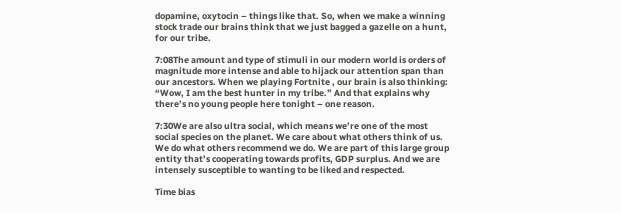dopamine, oxytocin – things like that. So, when we make a winning stock trade our brains think that we just bagged a gazelle on a hunt, for our tribe.

7:08The amount and type of stimuli in our modern world is orders of magnitude more intense and able to hijack our attention span than our ancestors. When we playing Fortnite , our brain is also thinking: “Wow, I am the best hunter in my tribe.” And that explains why there’s no young people here tonight – one reason.

7:30We are also ultra social, which means we’re one of the most social species on the planet. We care about what others think of us. We do what others recommend we do. We are part of this large group entity that’s cooperating towards profits, GDP surplus. And we are intensely susceptible to wanting to be liked and respected.

Time bias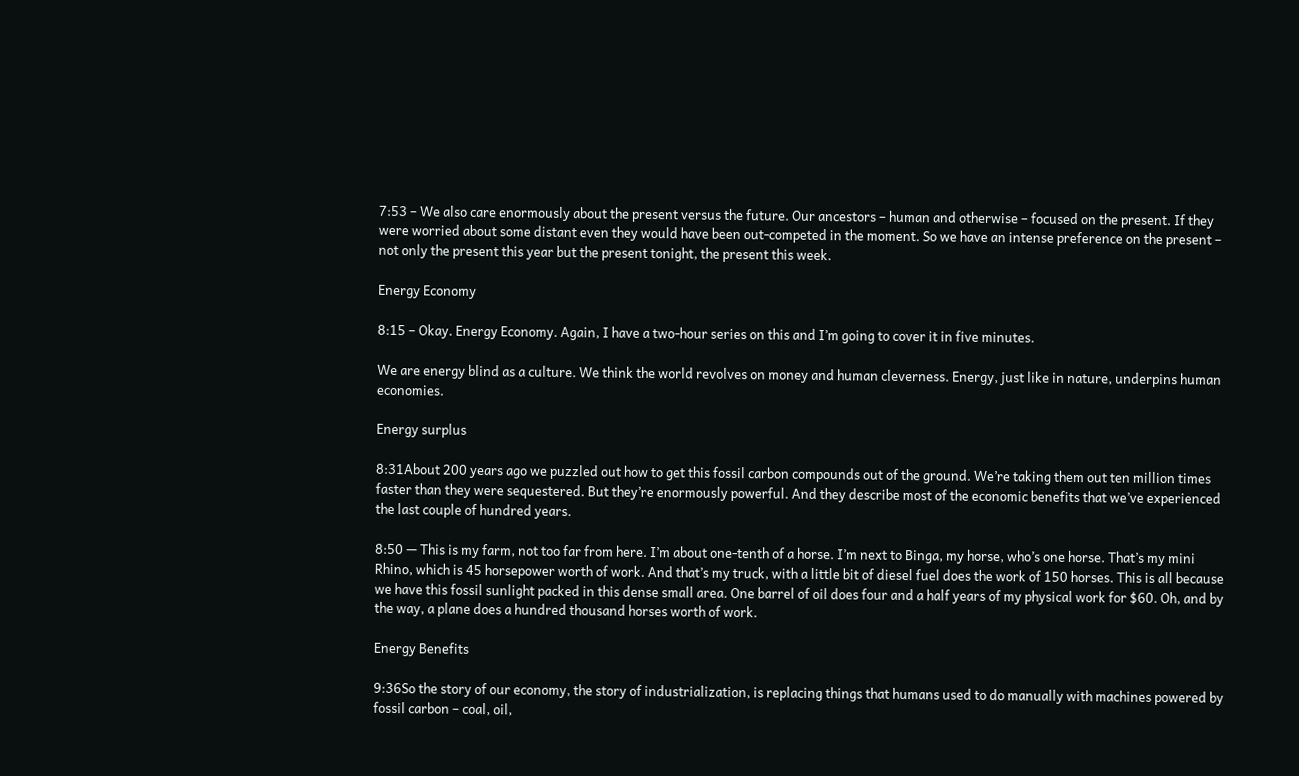7:53 – We also care enormously about the present versus the future. Our ancestors – human and otherwise – focused on the present. If they were worried about some distant even they would have been out-competed in the moment. So we have an intense preference on the present – not only the present this year but the present tonight, the present this week.

Energy Economy

8:15 – Okay. Energy Economy. Again, I have a two-hour series on this and I’m going to cover it in five minutes.

We are energy blind as a culture. We think the world revolves on money and human cleverness. Energy, just like in nature, underpins human economies.

Energy surplus

8:31About 200 years ago we puzzled out how to get this fossil carbon compounds out of the ground. We’re taking them out ten million times faster than they were sequestered. But they’re enormously powerful. And they describe most of the economic benefits that we’ve experienced the last couple of hundred years.

8:50 — This is my farm, not too far from here. I’m about one-tenth of a horse. I’m next to Binga, my horse, who’s one horse. That’s my mini Rhino, which is 45 horsepower worth of work. And that’s my truck, with a little bit of diesel fuel does the work of 150 horses. This is all because we have this fossil sunlight packed in this dense small area. One barrel of oil does four and a half years of my physical work for $60. Oh, and by the way, a plane does a hundred thousand horses worth of work.

Energy Benefits

9:36So the story of our economy, the story of industrialization, is replacing things that humans used to do manually with machines powered by fossil carbon – coal, oil,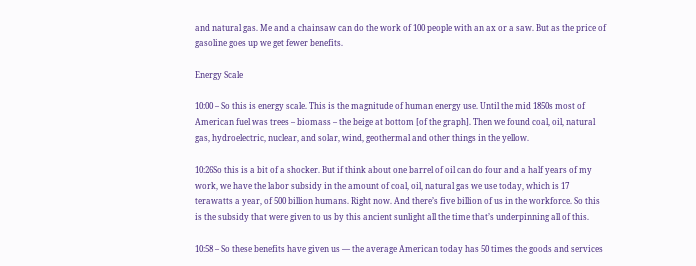and natural gas. Me and a chainsaw can do the work of 100 people with an ax or a saw. But as the price of gasoline goes up we get fewer benefits.

Energy Scale

10:00 – So this is energy scale. This is the magnitude of human energy use. Until the mid 1850s most of American fuel was trees – biomass – the beige at bottom [of the graph]. Then we found coal, oil, natural gas, hydroelectric, nuclear, and solar, wind, geothermal and other things in the yellow.

10:26So this is a bit of a shocker. But if think about one barrel of oil can do four and a half years of my work, we have the labor subsidy in the amount of coal, oil, natural gas we use today, which is 17 terawatts a year, of 500 billion humans. Right now. And there’s five billion of us in the workforce. So this is the subsidy that were given to us by this ancient sunlight all the time that’s underpinning all of this.

10:58 – So these benefits have given us — the average American today has 50 times the goods and services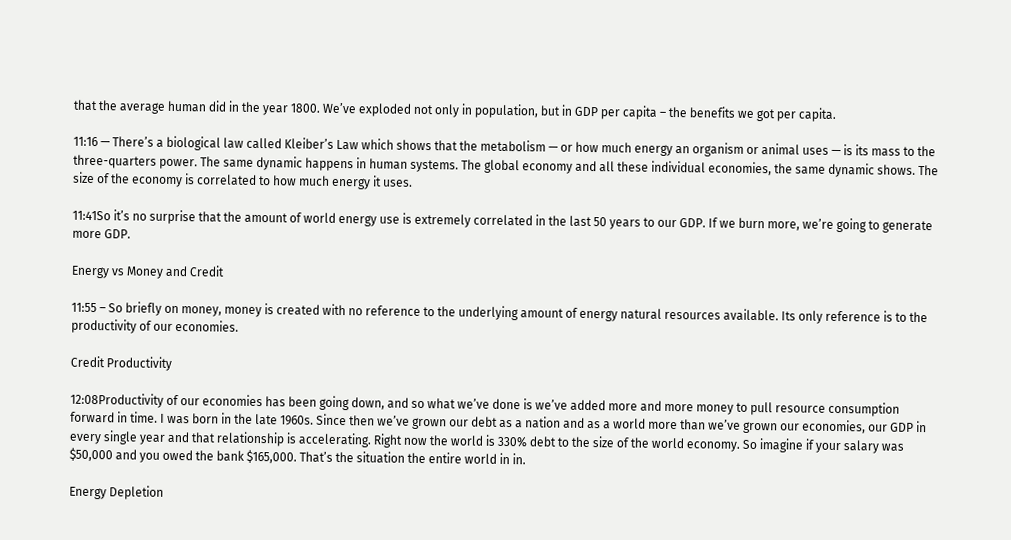that the average human did in the year 1800. We’ve exploded not only in population, but in GDP per capita – the benefits we got per capita.

11:16 — There’s a biological law called Kleiber’s Law which shows that the metabolism — or how much energy an organism or animal uses — is its mass to the three-quarters power. The same dynamic happens in human systems. The global economy and all these individual economies, the same dynamic shows. The size of the economy is correlated to how much energy it uses.

11:41So it’s no surprise that the amount of world energy use is extremely correlated in the last 50 years to our GDP. If we burn more, we’re going to generate more GDP.

Energy vs Money and Credit

11:55 – So briefly on money, money is created with no reference to the underlying amount of energy natural resources available. Its only reference is to the productivity of our economies.

Credit Productivity

12:08Productivity of our economies has been going down, and so what we’ve done is we’ve added more and more money to pull resource consumption forward in time. I was born in the late 1960s. Since then we’ve grown our debt as a nation and as a world more than we’ve grown our economies, our GDP in every single year and that relationship is accelerating. Right now the world is 330% debt to the size of the world economy. So imagine if your salary was $50,000 and you owed the bank $165,000. That’s the situation the entire world in in.

Energy Depletion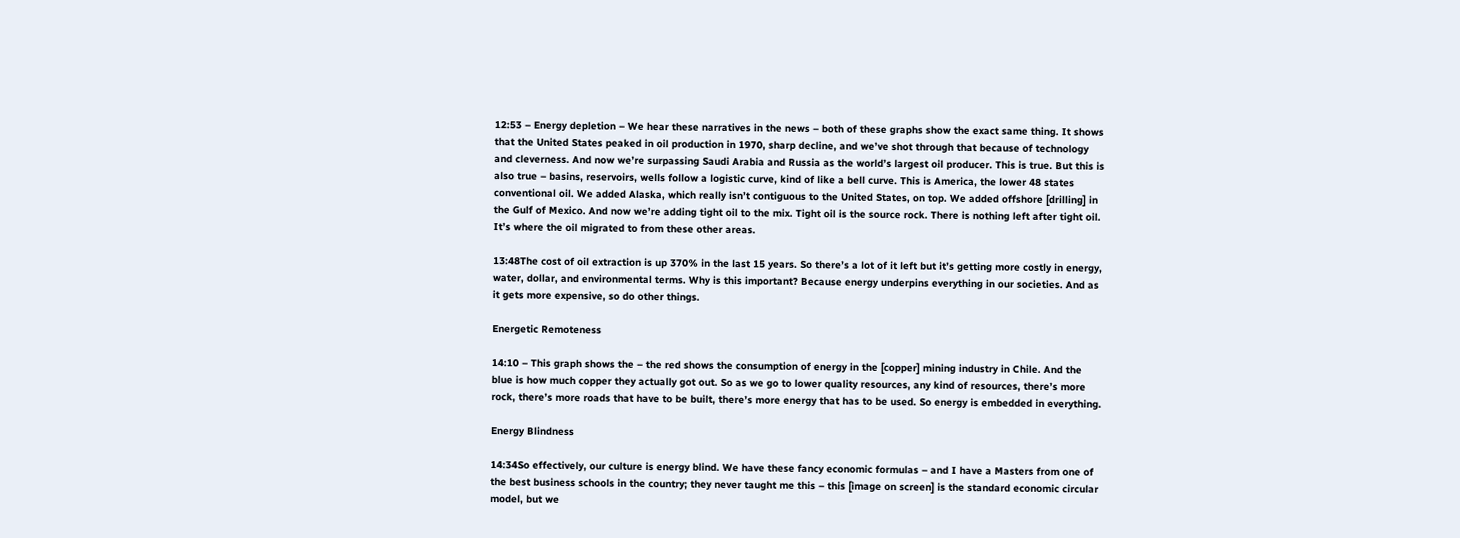12:53 – Energy depletion – We hear these narratives in the news – both of these graphs show the exact same thing. It shows that the United States peaked in oil production in 1970, sharp decline, and we’ve shot through that because of technology and cleverness. And now we’re surpassing Saudi Arabia and Russia as the world’s largest oil producer. This is true. But this is also true – basins, reservoirs, wells follow a logistic curve, kind of like a bell curve. This is America, the lower 48 states conventional oil. We added Alaska, which really isn’t contiguous to the United States, on top. We added offshore [drilling] in the Gulf of Mexico. And now we’re adding tight oil to the mix. Tight oil is the source rock. There is nothing left after tight oil. It’s where the oil migrated to from these other areas.

13:48The cost of oil extraction is up 370% in the last 15 years. So there’s a lot of it left but it’s getting more costly in energy, water, dollar, and environmental terms. Why is this important? Because energy underpins everything in our societies. And as it gets more expensive, so do other things.

Energetic Remoteness

14:10 – This graph shows the – the red shows the consumption of energy in the [copper] mining industry in Chile. And the blue is how much copper they actually got out. So as we go to lower quality resources, any kind of resources, there’s more rock, there’s more roads that have to be built, there’s more energy that has to be used. So energy is embedded in everything.

Energy Blindness

14:34So effectively, our culture is energy blind. We have these fancy economic formulas – and I have a Masters from one of the best business schools in the country; they never taught me this – this [image on screen] is the standard economic circular model, but we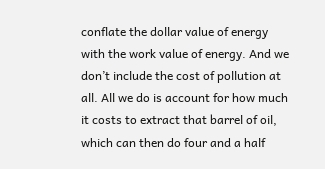conflate the dollar value of energy with the work value of energy. And we don’t include the cost of pollution at all. All we do is account for how much it costs to extract that barrel of oil, which can then do four and a half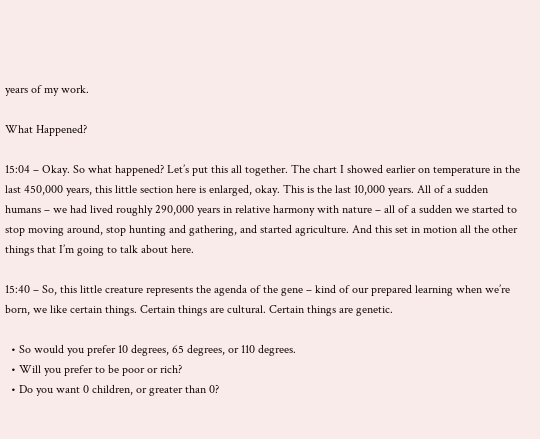years of my work.

What Happened?

15:04 – Okay. So what happened? Let’s put this all together. The chart I showed earlier on temperature in the last 450,000 years, this little section here is enlarged, okay. This is the last 10,000 years. All of a sudden humans – we had lived roughly 290,000 years in relative harmony with nature – all of a sudden we started to stop moving around, stop hunting and gathering, and started agriculture. And this set in motion all the other things that I’m going to talk about here.

15:40 – So, this little creature represents the agenda of the gene – kind of our prepared learning when we’re born, we like certain things. Certain things are cultural. Certain things are genetic.

  • So would you prefer 10 degrees, 65 degrees, or 110 degrees.
  • Will you prefer to be poor or rich?
  • Do you want 0 children, or greater than 0?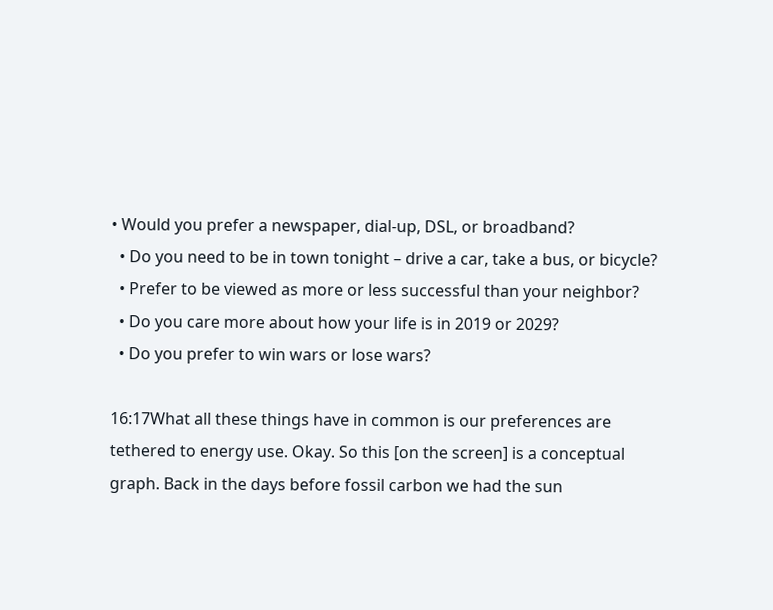• Would you prefer a newspaper, dial-up, DSL, or broadband?
  • Do you need to be in town tonight – drive a car, take a bus, or bicycle?
  • Prefer to be viewed as more or less successful than your neighbor?
  • Do you care more about how your life is in 2019 or 2029?
  • Do you prefer to win wars or lose wars?

16:17What all these things have in common is our preferences are tethered to energy use. Okay. So this [on the screen] is a conceptual graph. Back in the days before fossil carbon we had the sun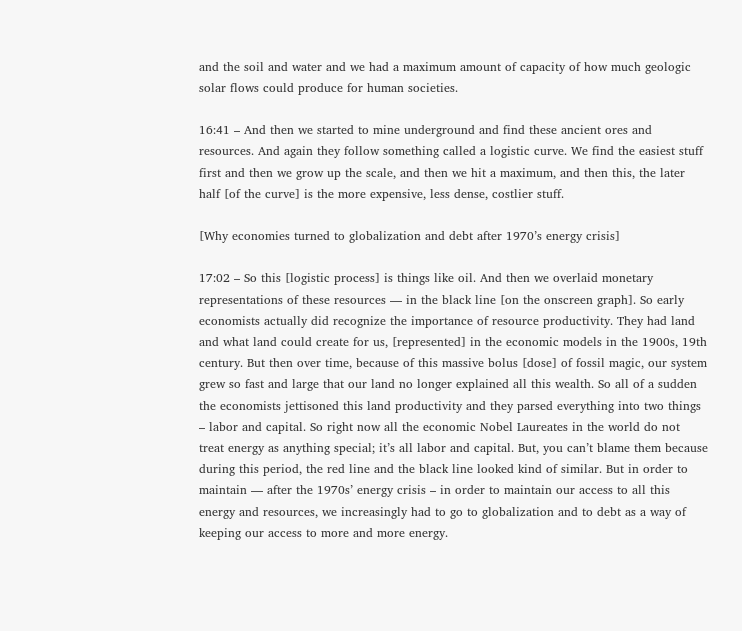and the soil and water and we had a maximum amount of capacity of how much geologic solar flows could produce for human societies.

16:41 – And then we started to mine underground and find these ancient ores and resources. And again they follow something called a logistic curve. We find the easiest stuff first and then we grow up the scale, and then we hit a maximum, and then this, the later half [of the curve] is the more expensive, less dense, costlier stuff.

[Why economies turned to globalization and debt after 1970’s energy crisis]

17:02 – So this [logistic process] is things like oil. And then we overlaid monetary representations of these resources — in the black line [on the onscreen graph]. So early economists actually did recognize the importance of resource productivity. They had land and what land could create for us, [represented] in the economic models in the 1900s, 19th century. But then over time, because of this massive bolus [dose] of fossil magic, our system grew so fast and large that our land no longer explained all this wealth. So all of a sudden the economists jettisoned this land productivity and they parsed everything into two things – labor and capital. So right now all the economic Nobel Laureates in the world do not treat energy as anything special; it’s all labor and capital. But, you can’t blame them because during this period, the red line and the black line looked kind of similar. But in order to maintain — after the 1970s’ energy crisis – in order to maintain our access to all this energy and resources, we increasingly had to go to globalization and to debt as a way of keeping our access to more and more energy.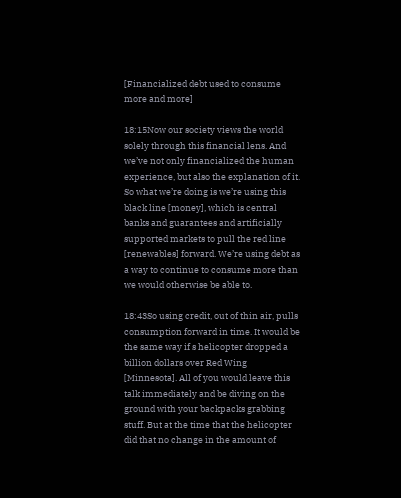[Financialized debt used to consume more and more]

18:15Now our society views the world solely through this financial lens. And we’ve not only financialized the human experience, but also the explanation of it. So what we’re doing is we’re using this black line [money], which is central banks and guarantees and artificially supported markets to pull the red line [renewables] forward. We’re using debt as a way to continue to consume more than we would otherwise be able to.

18:43So using credit, out of thin air, pulls consumption forward in time. It would be the same way if s helicopter dropped a billion dollars over Red Wing [Minnesota]. All of you would leave this talk immediately and be diving on the ground with your backpacks grabbing stuff. But at the time that the helicopter did that no change in the amount of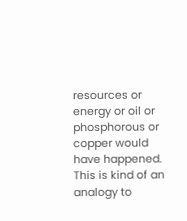resources or energy or oil or phosphorous or copper would have happened. This is kind of an analogy to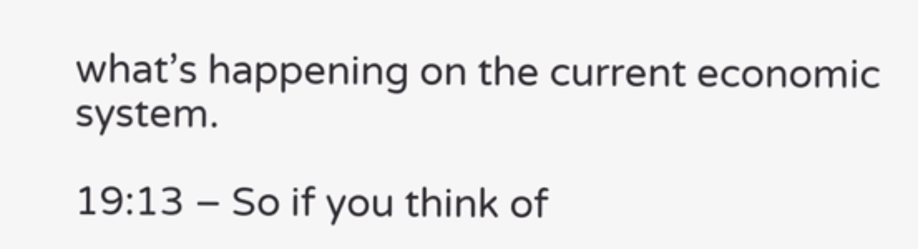what’s happening on the current economic system.

19:13 – So if you think of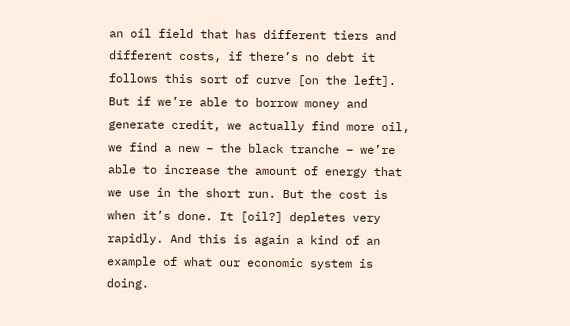an oil field that has different tiers and different costs, if there’s no debt it follows this sort of curve [on the left]. But if we’re able to borrow money and generate credit, we actually find more oil, we find a new – the black tranche – we’re able to increase the amount of energy that we use in the short run. But the cost is when it’s done. It [oil?] depletes very rapidly. And this is again a kind of an example of what our economic system is doing.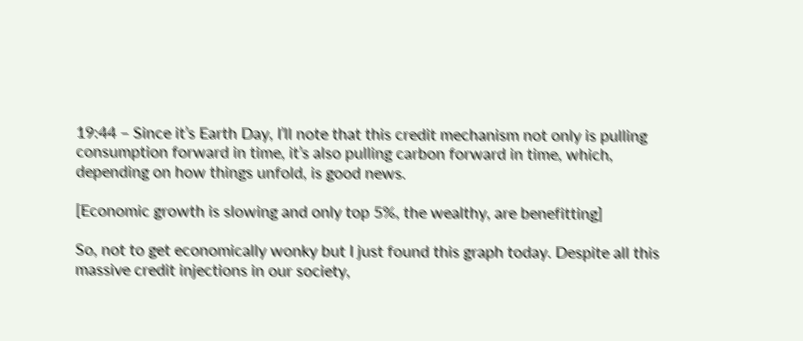19:44 – Since it’s Earth Day, I’ll note that this credit mechanism not only is pulling consumption forward in time, it’s also pulling carbon forward in time, which, depending on how things unfold, is good news.

[Economic growth is slowing and only top 5%, the wealthy, are benefitting]

So, not to get economically wonky but I just found this graph today. Despite all this massive credit injections in our society,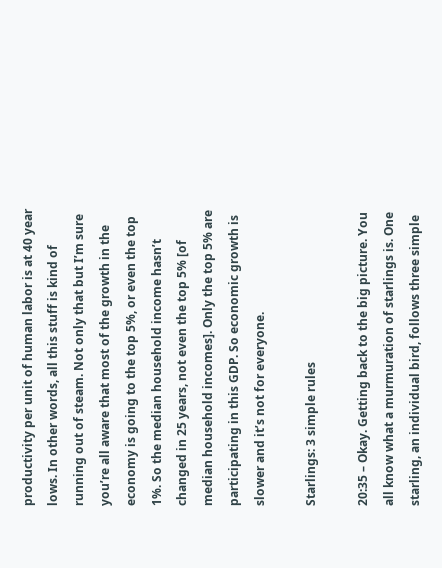productivity per unit of human labor is at 40 year lows. In other words, all this stuff is kind of running out of steam. Not only that but I’m sure you’re all aware that most of the growth in the economy is going to the top 5%, or even the top 1%. So the median household income hasn’t changed in 25 years, not even the top 5% [of median household incomes]. Only the top 5% are participating in this GDP. So economic growth is slower and it’s not for everyone.

Starlings: 3 simple rules

20:35 – Okay. Getting back to the big picture. You all know what a murmuration of starlings is. One starling, an individual bird, follows three simple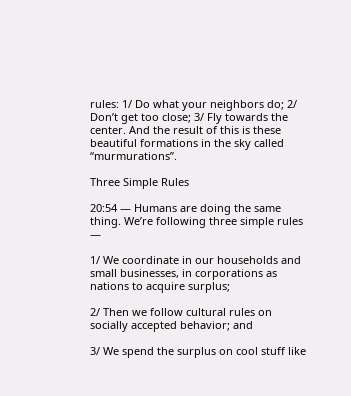rules: 1/ Do what your neighbors do; 2/ Don’t get too close; 3/ Fly towards the center. And the result of this is these beautiful formations in the sky called “murmurations”.

Three Simple Rules

20:54 — Humans are doing the same thing. We’re following three simple rules —

1/ We coordinate in our households and small businesses, in corporations as nations to acquire surplus;

2/ Then we follow cultural rules on socially accepted behavior; and

3/ We spend the surplus on cool stuff like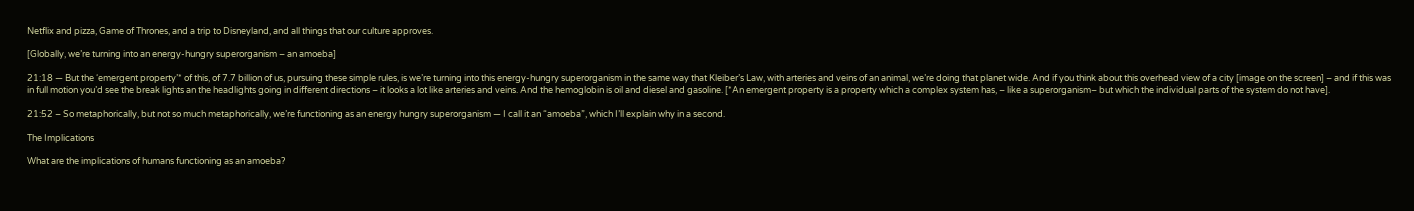Netflix and pizza, Game of Thrones, and a trip to Disneyland, and all things that our culture approves.

[Globally, we’re turning into an energy-hungry superorganism – an amoeba]

21:18 — But the ‘emergent property’* of this, of 7.7 billion of us, pursuing these simple rules, is we’re turning into this energy-hungry superorganism in the same way that Kleiber’s Law, with arteries and veins of an animal, we’re doing that planet wide. And if you think about this overhead view of a city [image on the screen] – and if this was in full motion you’d see the break lights an the headlights going in different directions – it looks a lot like arteries and veins. And the hemoglobin is oil and diesel and gasoline. [*An emergent property is a property which a complex system has, – like a superorganism– but which the individual parts of the system do not have].

21:52 – So metaphorically, but not so much metaphorically, we’re functioning as an energy hungry superorganism — I call it an “amoeba”, which I’ll explain why in a second.

The Implications

What are the implications of humans functioning as an amoeba?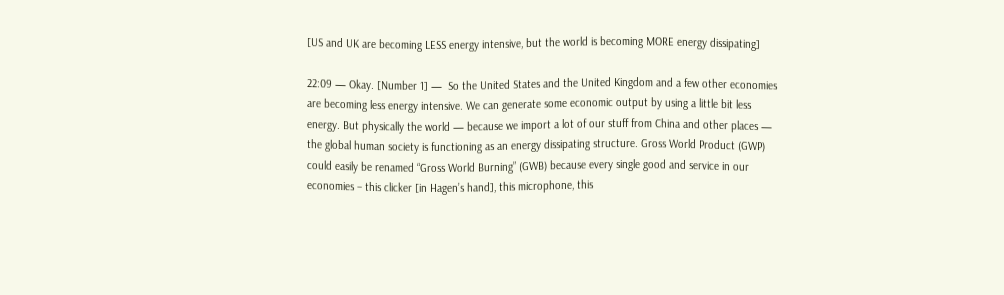[US and UK are becoming LESS energy intensive, but the world is becoming MORE energy dissipating]

22:09 — Okay. [Number 1] —  So the United States and the United Kingdom and a few other economies are becoming less energy intensive. We can generate some economic output by using a little bit less energy. But physically the world — because we import a lot of our stuff from China and other places — the global human society is functioning as an energy dissipating structure. Gross World Product (GWP) could easily be renamed “Gross World Burning” (GWB) because every single good and service in our economies – this clicker [in Hagen’s hand], this microphone, this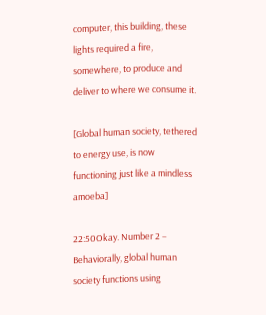computer, this building, these lights required a fire, somewhere, to produce and deliver to where we consume it.

[Global human society, tethered to energy use, is now functioning just like a mindless amoeba]

22:50Okay. Number 2 – Behaviorally, global human society functions using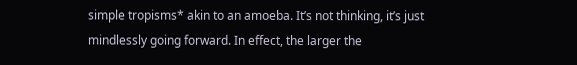simple tropisms* akin to an amoeba. It’s not thinking, it’s just mindlessly going forward. In effect, the larger the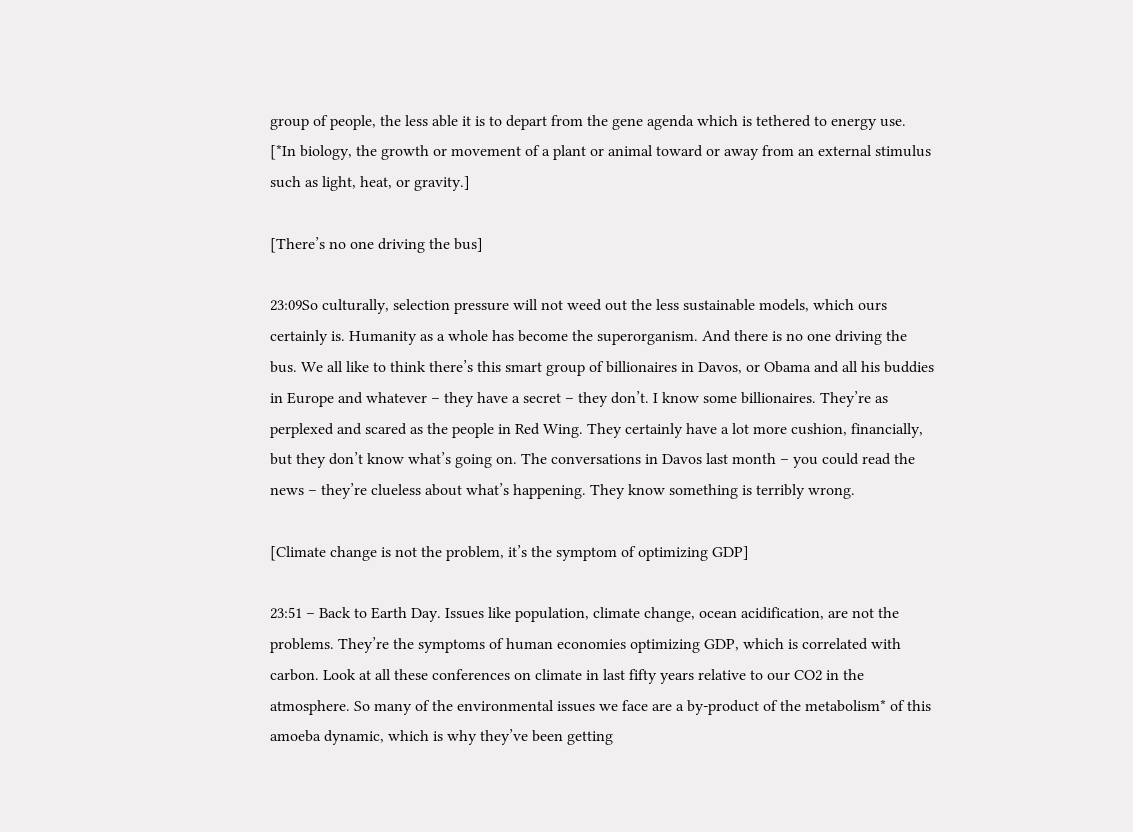group of people, the less able it is to depart from the gene agenda which is tethered to energy use. [*In biology, the growth or movement of a plant or animal toward or away from an external stimulus such as light, heat, or gravity.]

[There’s no one driving the bus]

23:09So culturally, selection pressure will not weed out the less sustainable models, which ours certainly is. Humanity as a whole has become the superorganism. And there is no one driving the bus. We all like to think there’s this smart group of billionaires in Davos, or Obama and all his buddies in Europe and whatever – they have a secret – they don’t. I know some billionaires. They’re as perplexed and scared as the people in Red Wing. They certainly have a lot more cushion, financially, but they don’t know what’s going on. The conversations in Davos last month – you could read the news – they’re clueless about what’s happening. They know something is terribly wrong.

[Climate change is not the problem, it’s the symptom of optimizing GDP]

23:51 – Back to Earth Day. Issues like population, climate change, ocean acidification, are not the problems. They’re the symptoms of human economies optimizing GDP, which is correlated with carbon. Look at all these conferences on climate in last fifty years relative to our CO2 in the atmosphere. So many of the environmental issues we face are a by-product of the metabolism* of this amoeba dynamic, which is why they’ve been getting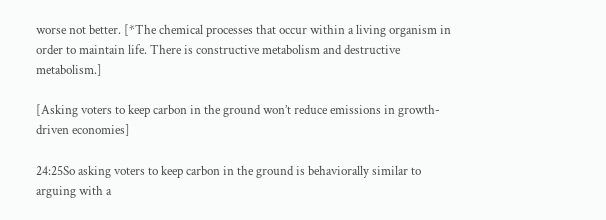worse not better. [*The chemical processes that occur within a living organism in order to maintain life. There is constructive metabolism and destructive metabolism.]

[Asking voters to keep carbon in the ground won’t reduce emissions in growth-driven economies]

24:25So asking voters to keep carbon in the ground is behaviorally similar to arguing with a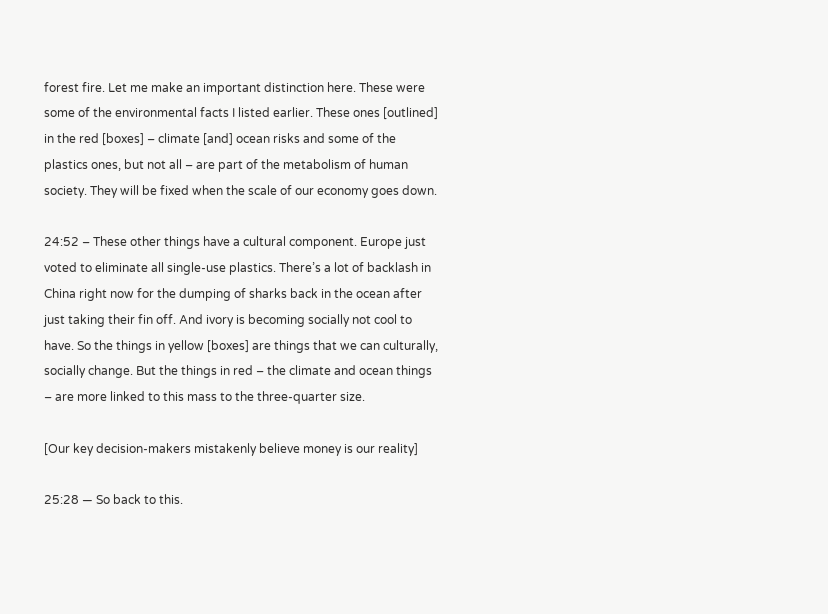forest fire. Let me make an important distinction here. These were some of the environmental facts I listed earlier. These ones [outlined] in the red [boxes] – climate [and] ocean risks and some of the plastics ones, but not all – are part of the metabolism of human society. They will be fixed when the scale of our economy goes down.

24:52 – These other things have a cultural component. Europe just voted to eliminate all single-use plastics. There’s a lot of backlash in China right now for the dumping of sharks back in the ocean after just taking their fin off. And ivory is becoming socially not cool to have. So the things in yellow [boxes] are things that we can culturally, socially change. But the things in red – the climate and ocean things – are more linked to this mass to the three-quarter size.

[Our key decision-makers mistakenly believe money is our reality]

25:28 — So back to this.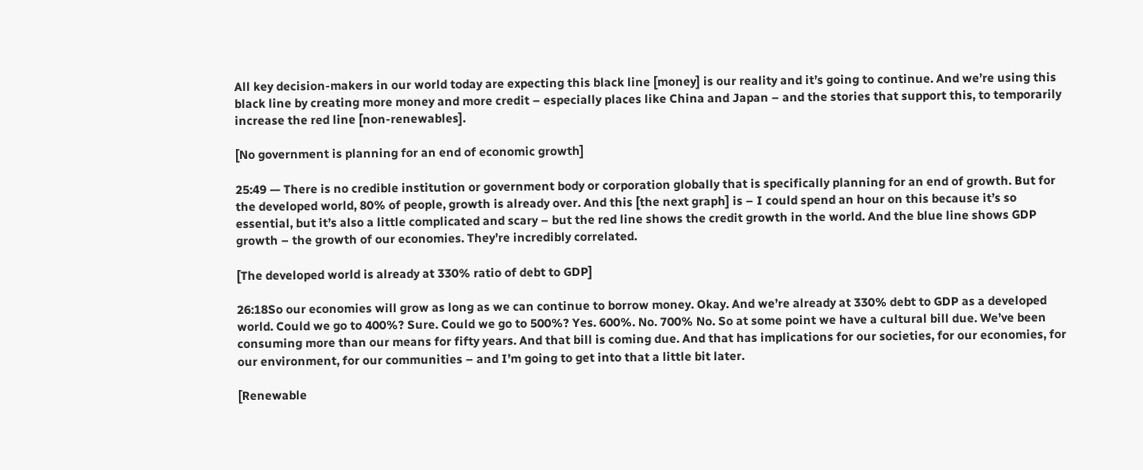All key decision-makers in our world today are expecting this black line [money] is our reality and it’s going to continue. And we’re using this black line by creating more money and more credit – especially places like China and Japan – and the stories that support this, to temporarily increase the red line [non-renewables].

[No government is planning for an end of economic growth]

25:49 — There is no credible institution or government body or corporation globally that is specifically planning for an end of growth. But for the developed world, 80% of people, growth is already over. And this [the next graph] is – I could spend an hour on this because it’s so essential, but it’s also a little complicated and scary – but the red line shows the credit growth in the world. And the blue line shows GDP growth – the growth of our economies. They’re incredibly correlated.

[The developed world is already at 330% ratio of debt to GDP]

26:18So our economies will grow as long as we can continue to borrow money. Okay. And we’re already at 330% debt to GDP as a developed world. Could we go to 400%? Sure. Could we go to 500%? Yes. 600%. No. 700% No. So at some point we have a cultural bill due. We’ve been consuming more than our means for fifty years. And that bill is coming due. And that has implications for our societies, for our economies, for our environment, for our communities – and I’m going to get into that a little bit later.

[Renewable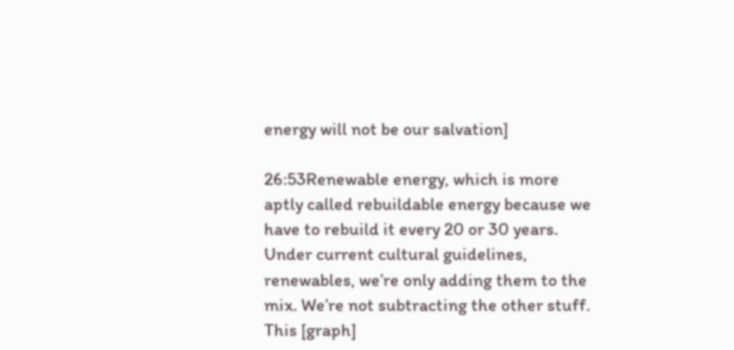energy will not be our salvation]

26:53Renewable energy, which is more aptly called rebuildable energy because we have to rebuild it every 20 or 30 years. Under current cultural guidelines, renewables, we’re only adding them to the mix. We’re not subtracting the other stuff. This [graph]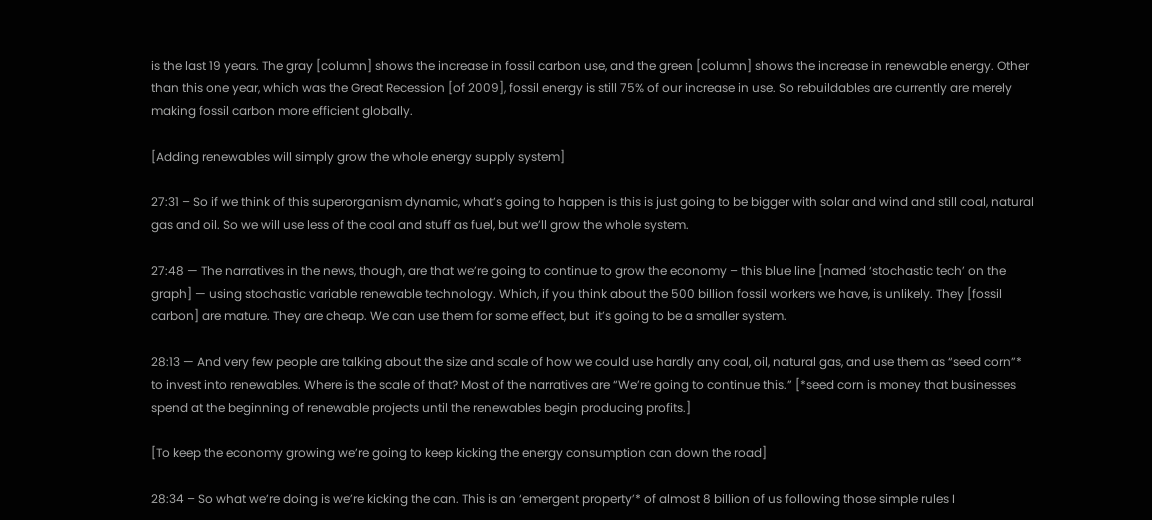is the last 19 years. The gray [column] shows the increase in fossil carbon use, and the green [column] shows the increase in renewable energy. Other than this one year, which was the Great Recession [of 2009], fossil energy is still 75% of our increase in use. So rebuildables are currently are merely making fossil carbon more efficient globally.

[Adding renewables will simply grow the whole energy supply system]

27:31 – So if we think of this superorganism dynamic, what’s going to happen is this is just going to be bigger with solar and wind and still coal, natural gas and oil. So we will use less of the coal and stuff as fuel, but we’ll grow the whole system.

27:48 — The narratives in the news, though, are that we’re going to continue to grow the economy – this blue line [named ‘stochastic tech’ on the graph] — using stochastic variable renewable technology. Which, if you think about the 500 billion fossil workers we have, is unlikely. They [fossil carbon] are mature. They are cheap. We can use them for some effect, but  it’s going to be a smaller system.

28:13 — And very few people are talking about the size and scale of how we could use hardly any coal, oil, natural gas, and use them as “seed corn”* to invest into renewables. Where is the scale of that? Most of the narratives are “We’re going to continue this.” [*seed corn is money that businesses spend at the beginning of renewable projects until the renewables begin producing profits.]

[To keep the economy growing we’re going to keep kicking the energy consumption can down the road]

28:34 – So what we’re doing is we’re kicking the can. This is an ‘emergent property’* of almost 8 billion of us following those simple rules I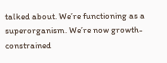talked about. We’re functioning as a superorganism. We’re now growth-constrained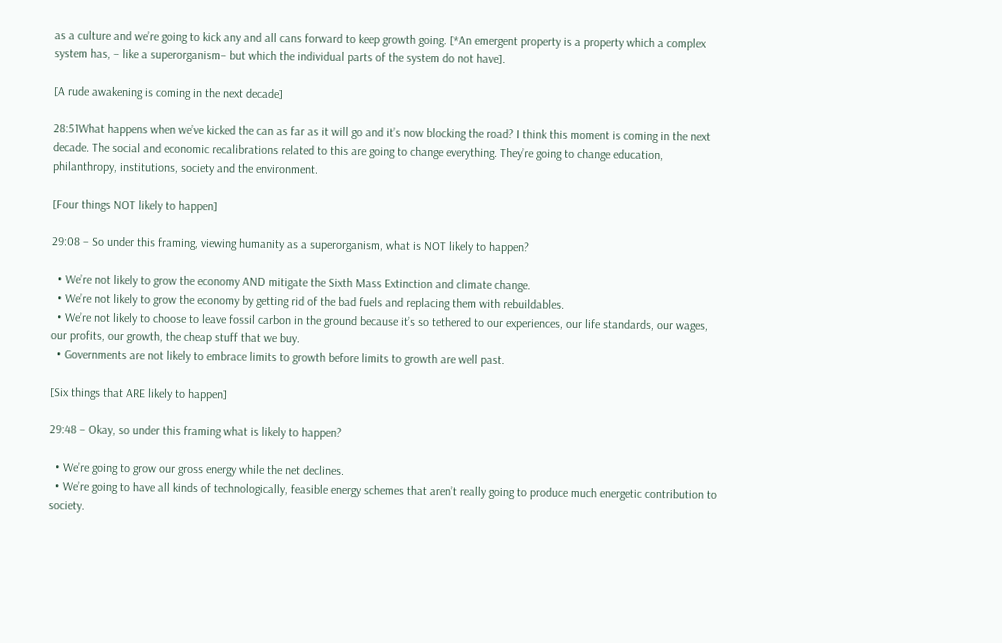as a culture and we’re going to kick any and all cans forward to keep growth going. [*An emergent property is a property which a complex system has, – like a superorganism– but which the individual parts of the system do not have].

[A rude awakening is coming in the next decade]

28:51What happens when we’ve kicked the can as far as it will go and it’s now blocking the road? I think this moment is coming in the next decade. The social and economic recalibrations related to this are going to change everything. They’re going to change education, philanthropy, institutions, society and the environment.

[Four things NOT likely to happen]

29:08 – So under this framing, viewing humanity as a superorganism, what is NOT likely to happen?

  • We’re not likely to grow the economy AND mitigate the Sixth Mass Extinction and climate change.
  • We’re not likely to grow the economy by getting rid of the bad fuels and replacing them with rebuildables.
  • We’re not likely to choose to leave fossil carbon in the ground because it’s so tethered to our experiences, our life standards, our wages, our profits, our growth, the cheap stuff that we buy.
  • Governments are not likely to embrace limits to growth before limits to growth are well past.

[Six things that ARE likely to happen]

29:48 – Okay, so under this framing what is likely to happen?

  • We’re going to grow our gross energy while the net declines.
  • We’re going to have all kinds of technologically, feasible energy schemes that aren’t really going to produce much energetic contribution to society.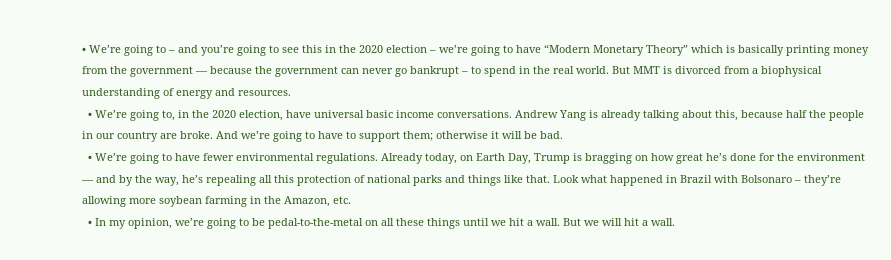• We’re going to – and you’re going to see this in the 2020 election – we’re going to have “Modern Monetary Theory” which is basically printing money from the government — because the government can never go bankrupt – to spend in the real world. But MMT is divorced from a biophysical understanding of energy and resources.
  • We’re going to, in the 2020 election, have universal basic income conversations. Andrew Yang is already talking about this, because half the people in our country are broke. And we’re going to have to support them; otherwise it will be bad.
  • We’re going to have fewer environmental regulations. Already today, on Earth Day, Trump is bragging on how great he’s done for the environment — and by the way, he’s repealing all this protection of national parks and things like that. Look what happened in Brazil with Bolsonaro – they’re allowing more soybean farming in the Amazon, etc.
  • In my opinion, we’re going to be pedal-to-the-metal on all these things until we hit a wall. But we will hit a wall.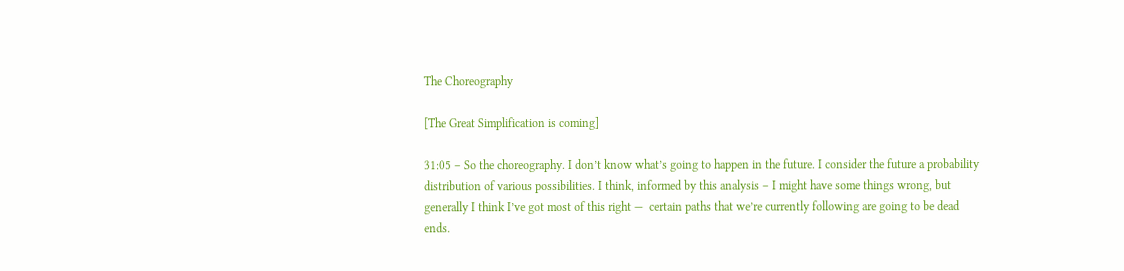The Choreography

[The Great Simplification is coming]

31:05 – So the choreography. I don’t know what’s going to happen in the future. I consider the future a probability distribution of various possibilities. I think, informed by this analysis – I might have some things wrong, but generally I think I’ve got most of this right —  certain paths that we’re currently following are going to be dead ends.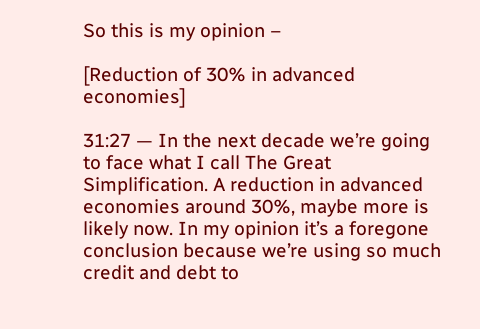So this is my opinion –

[Reduction of 30% in advanced economies]

31:27 — In the next decade we’re going to face what I call The Great Simplification. A reduction in advanced economies around 30%, maybe more is likely now. In my opinion it’s a foregone conclusion because we’re using so much credit and debt to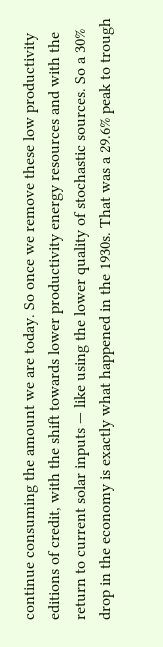continue consuming the amount we are today. So once we remove these low productivity editions of credit, with the shift towards lower productivity energy resources and with the return to current solar inputs — like using the lower quality of stochastic sources. So a 30% drop in the economy is exactly what happened in the 1930s. That was a 29.6% peak to trough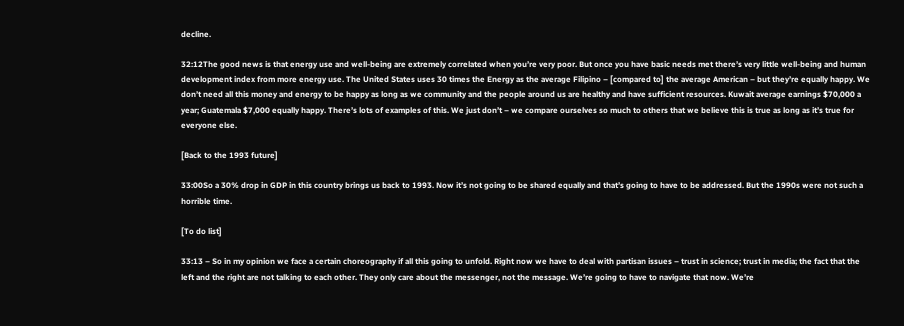decline.

32:12The good news is that energy use and well-being are extremely correlated when you’re very poor. But once you have basic needs met there’s very little well-being and human development index from more energy use. The United States uses 30 times the Energy as the average Filipino – [compared to] the average American – but they’re equally happy. We don’t need all this money and energy to be happy as long as we community and the people around us are healthy and have sufficient resources. Kuwait average earnings $70,000 a year; Guatemala $7,000 equally happy. There’s lots of examples of this. We just don’t – we compare ourselves so much to others that we believe this is true as long as it’s true for everyone else.

[Back to the 1993 future]

33:00So a 30% drop in GDP in this country brings us back to 1993. Now it’s not going to be shared equally and that’s going to have to be addressed. But the 1990s were not such a horrible time.

[To do list]

33:13 – So in my opinion we face a certain choreography if all this going to unfold. Right now we have to deal with partisan issues – trust in science; trust in media; the fact that the left and the right are not talking to each other. They only care about the messenger, not the message. We’re going to have to navigate that now. We’re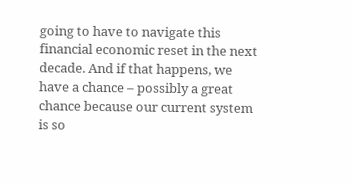going to have to navigate this financial economic reset in the next decade. And if that happens, we have a chance – possibly a great chance because our current system is so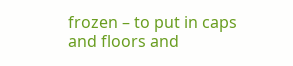frozen – to put in caps and floors and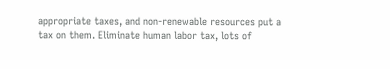appropriate taxes, and non-renewable resources put a tax on them. Eliminate human labor tax, lots of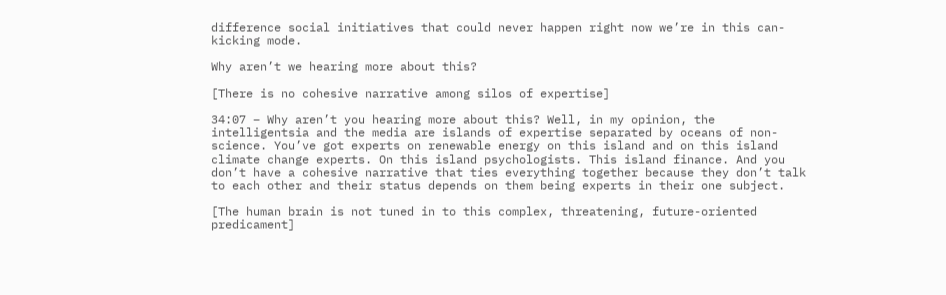difference social initiatives that could never happen right now we’re in this can-kicking mode.

Why aren’t we hearing more about this?

[There is no cohesive narrative among silos of expertise]

34:07 – Why aren’t you hearing more about this? Well, in my opinion, the intelligentsia and the media are islands of expertise separated by oceans of non-science. You’ve got experts on renewable energy on this island and on this island climate change experts. On this island psychologists. This island finance. And you don’t have a cohesive narrative that ties everything together because they don’t talk to each other and their status depends on them being experts in their one subject.

[The human brain is not tuned in to this complex, threatening, future-oriented predicament]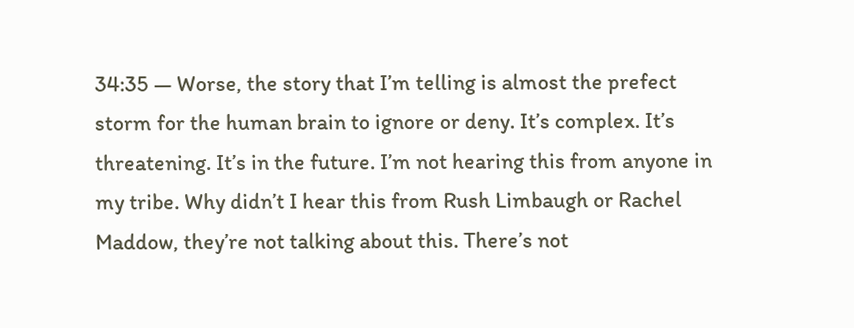34:35 — Worse, the story that I’m telling is almost the prefect storm for the human brain to ignore or deny. It’s complex. It’s threatening. It’s in the future. I’m not hearing this from anyone in my tribe. Why didn’t I hear this from Rush Limbaugh or Rachel Maddow, they’re not talking about this. There’s not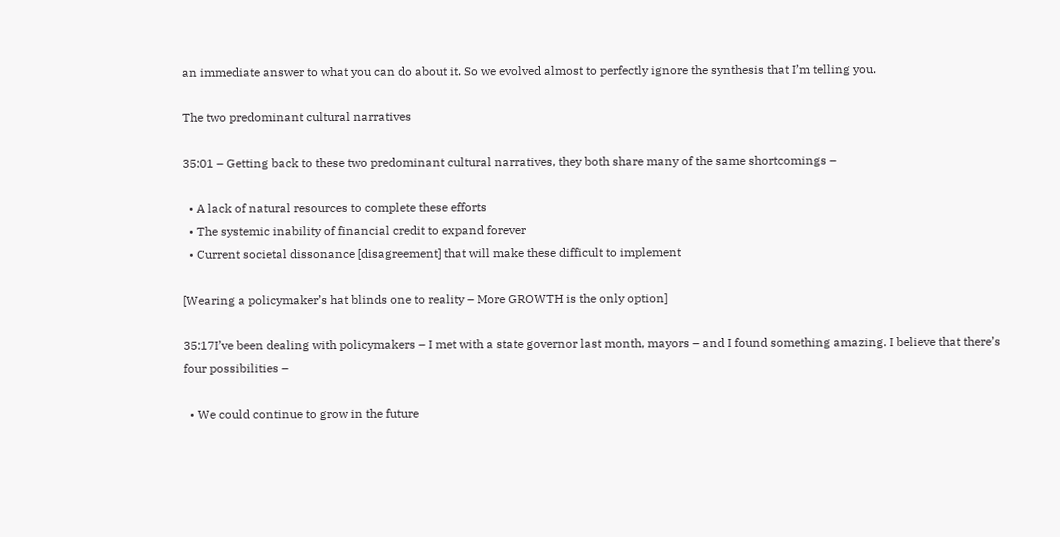an immediate answer to what you can do about it. So we evolved almost to perfectly ignore the synthesis that I’m telling you.

The two predominant cultural narratives

35:01 – Getting back to these two predominant cultural narratives, they both share many of the same shortcomings –

  • A lack of natural resources to complete these efforts
  • The systemic inability of financial credit to expand forever
  • Current societal dissonance [disagreement] that will make these difficult to implement

[Wearing a policymaker’s hat blinds one to reality – More GROWTH is the only option]

35:17I’ve been dealing with policymakers – I met with a state governor last month, mayors – and I found something amazing. I believe that there’s four possibilities –

  • We could continue to grow in the future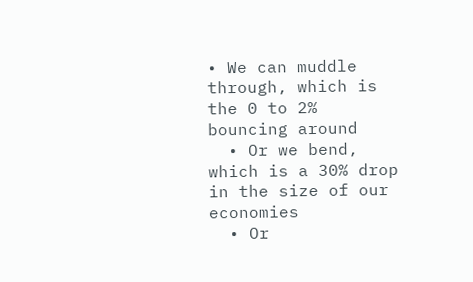• We can muddle through, which is the 0 to 2% bouncing around
  • Or we bend, which is a 30% drop in the size of our economies
  • Or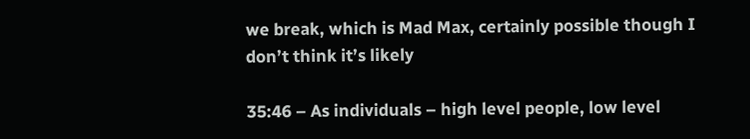we break, which is Mad Max, certainly possible though I don’t think it’s likely

35:46 – As individuals – high level people, low level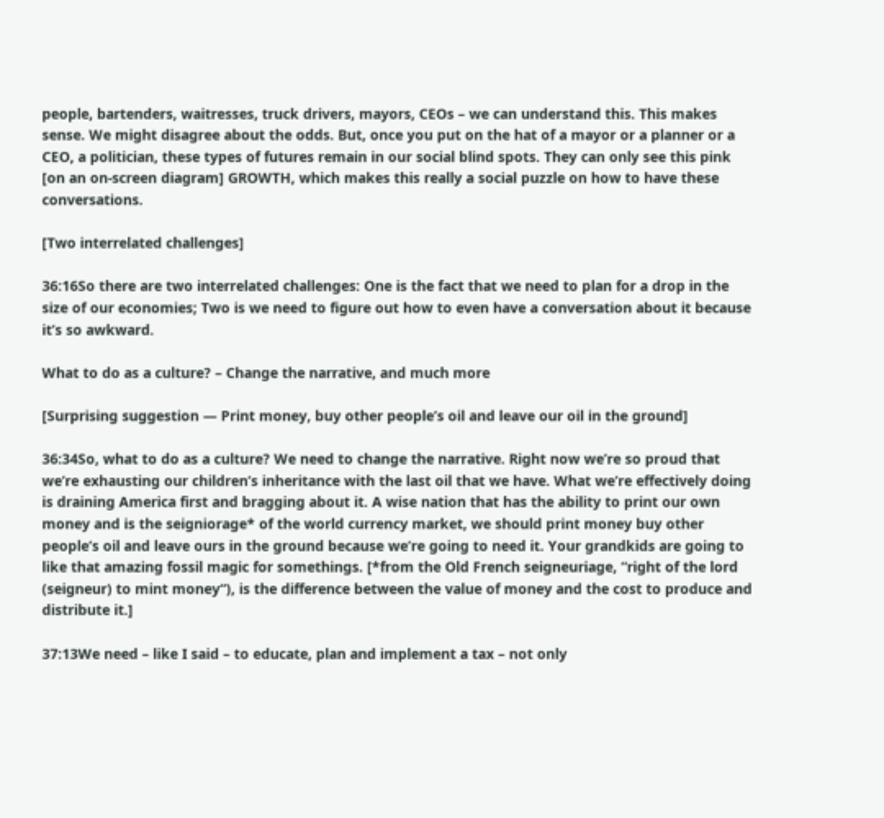people, bartenders, waitresses, truck drivers, mayors, CEOs – we can understand this. This makes sense. We might disagree about the odds. But, once you put on the hat of a mayor or a planner or a CEO, a politician, these types of futures remain in our social blind spots. They can only see this pink [on an on-screen diagram] GROWTH, which makes this really a social puzzle on how to have these conversations.

[Two interrelated challenges]

36:16So there are two interrelated challenges: One is the fact that we need to plan for a drop in the size of our economies; Two is we need to figure out how to even have a conversation about it because it’s so awkward.

What to do as a culture? – Change the narrative, and much more

[Surprising suggestion — Print money, buy other people’s oil and leave our oil in the ground]

36:34So, what to do as a culture? We need to change the narrative. Right now we’re so proud that we’re exhausting our children’s inheritance with the last oil that we have. What we’re effectively doing is draining America first and bragging about it. A wise nation that has the ability to print our own money and is the seigniorage* of the world currency market, we should print money buy other people’s oil and leave ours in the ground because we’re going to need it. Your grandkids are going to like that amazing fossil magic for somethings. [*from the Old French seigneuriage, “right of the lord (seigneur) to mint money“), is the difference between the value of money and the cost to produce and distribute it.]

37:13We need – like I said – to educate, plan and implement a tax – not only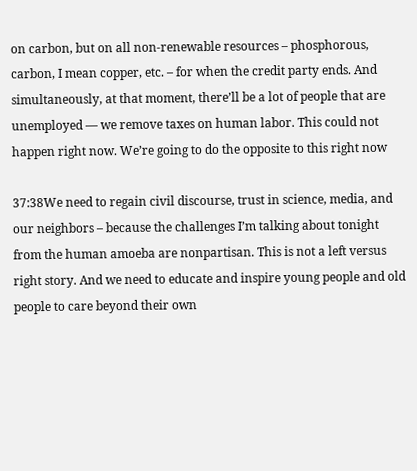on carbon, but on all non-renewable resources – phosphorous, carbon, I mean copper, etc. – for when the credit party ends. And simultaneously, at that moment, there’ll be a lot of people that are unemployed — we remove taxes on human labor. This could not happen right now. We’re going to do the opposite to this right now

37:38We need to regain civil discourse, trust in science, media, and our neighbors – because the challenges I’m talking about tonight from the human amoeba are nonpartisan. This is not a left versus right story. And we need to educate and inspire young people and old people to care beyond their own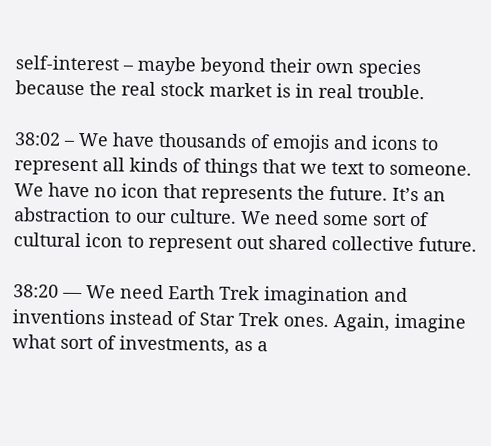self-interest – maybe beyond their own species because the real stock market is in real trouble.

38:02 – We have thousands of emojis and icons to represent all kinds of things that we text to someone. We have no icon that represents the future. It’s an abstraction to our culture. We need some sort of cultural icon to represent out shared collective future.

38:20 — We need Earth Trek imagination and inventions instead of Star Trek ones. Again, imagine what sort of investments, as a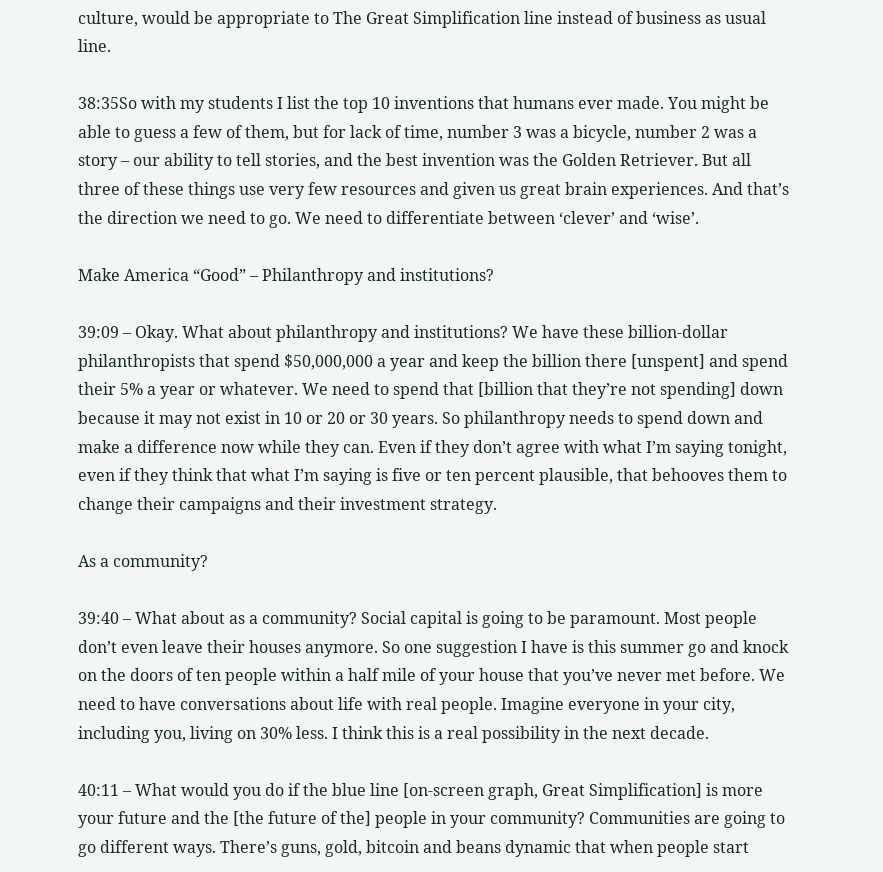culture, would be appropriate to The Great Simplification line instead of business as usual line.

38:35So with my students I list the top 10 inventions that humans ever made. You might be able to guess a few of them, but for lack of time, number 3 was a bicycle, number 2 was a story – our ability to tell stories, and the best invention was the Golden Retriever. But all three of these things use very few resources and given us great brain experiences. And that’s the direction we need to go. We need to differentiate between ‘clever’ and ‘wise’.

Make America “Good” – Philanthropy and institutions?

39:09 – Okay. What about philanthropy and institutions? We have these billion-dollar philanthropists that spend $50,000,000 a year and keep the billion there [unspent] and spend their 5% a year or whatever. We need to spend that [billion that they’re not spending] down because it may not exist in 10 or 20 or 30 years. So philanthropy needs to spend down and make a difference now while they can. Even if they don’t agree with what I’m saying tonight, even if they think that what I’m saying is five or ten percent plausible, that behooves them to change their campaigns and their investment strategy.

As a community?

39:40 – What about as a community? Social capital is going to be paramount. Most people don’t even leave their houses anymore. So one suggestion I have is this summer go and knock on the doors of ten people within a half mile of your house that you’ve never met before. We need to have conversations about life with real people. Imagine everyone in your city, including you, living on 30% less. I think this is a real possibility in the next decade.

40:11 – What would you do if the blue line [on-screen graph, Great Simplification] is more your future and the [the future of the] people in your community? Communities are going to go different ways. There’s guns, gold, bitcoin and beans dynamic that when people start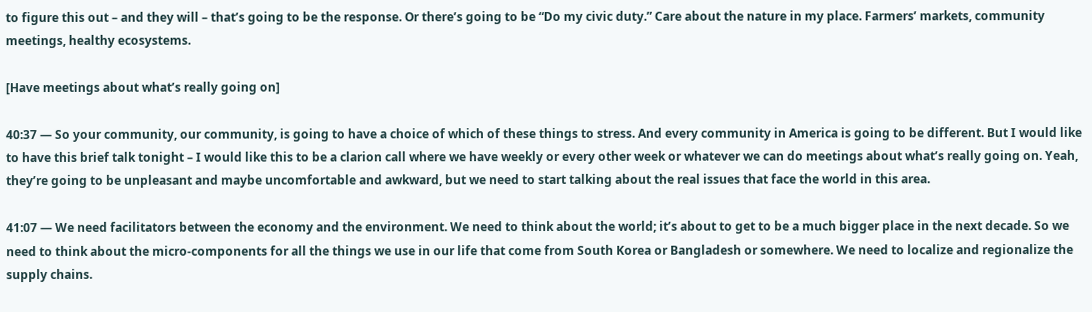to figure this out – and they will – that’s going to be the response. Or there’s going to be “Do my civic duty.” Care about the nature in my place. Farmers’ markets, community meetings, healthy ecosystems.

[Have meetings about what’s really going on]

40:37 — So your community, our community, is going to have a choice of which of these things to stress. And every community in America is going to be different. But I would like to have this brief talk tonight – I would like this to be a clarion call where we have weekly or every other week or whatever we can do meetings about what’s really going on. Yeah, they’re going to be unpleasant and maybe uncomfortable and awkward, but we need to start talking about the real issues that face the world in this area.

41:07 — We need facilitators between the economy and the environment. We need to think about the world; it’s about to get to be a much bigger place in the next decade. So we need to think about the micro-components for all the things we use in our life that come from South Korea or Bangladesh or somewhere. We need to localize and regionalize the supply chains.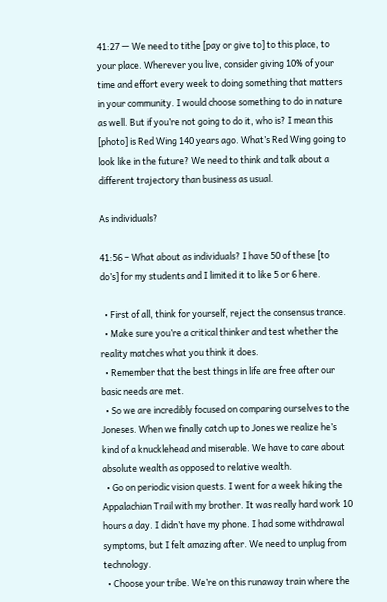41:27 — We need to tithe [pay or give to] to this place, to your place. Wherever you live, consider giving 10% of your time and effort every week to doing something that matters in your community. I would choose something to do in nature as well. But if you’re not going to do it, who is? I mean this [photo] is Red Wing 140 years ago. What’s Red Wing going to look like in the future? We need to think and talk about a different trajectory than business as usual.

As individuals?

41:56 – What about as individuals? I have 50 of these [to do’s] for my students and I limited it to like 5 or 6 here.

  • First of all, think for yourself, reject the consensus trance.
  • Make sure you’re a critical thinker and test whether the reality matches what you think it does.
  • Remember that the best things in life are free after our basic needs are met.
  • So we are incredibly focused on comparing ourselves to the Joneses. When we finally catch up to Jones we realize he’s kind of a knucklehead and miserable. We have to care about absolute wealth as opposed to relative wealth.
  • Go on periodic vision quests. I went for a week hiking the Appalachian Trail with my brother. It was really hard work 10 hours a day. I didn’t have my phone. I had some withdrawal symptoms, but I felt amazing after. We need to unplug from technology.
  • Choose your tribe. We’re on this runaway train where the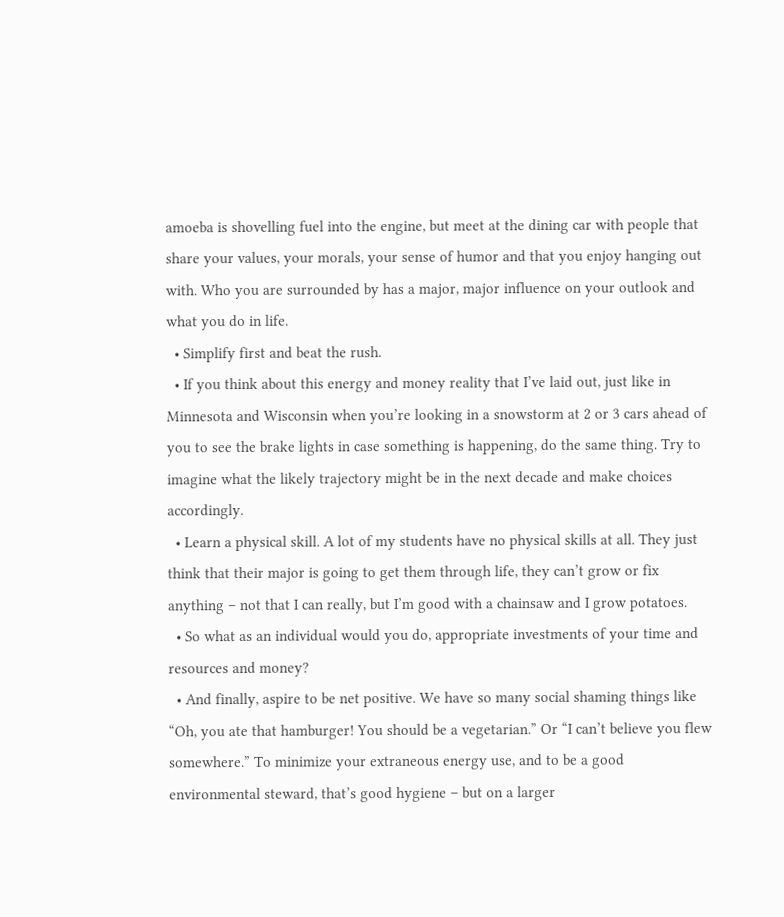amoeba is shovelling fuel into the engine, but meet at the dining car with people that share your values, your morals, your sense of humor and that you enjoy hanging out with. Who you are surrounded by has a major, major influence on your outlook and what you do in life.
  • Simplify first and beat the rush.
  • If you think about this energy and money reality that I’ve laid out, just like in Minnesota and Wisconsin when you’re looking in a snowstorm at 2 or 3 cars ahead of you to see the brake lights in case something is happening, do the same thing. Try to imagine what the likely trajectory might be in the next decade and make choices accordingly.
  • Learn a physical skill. A lot of my students have no physical skills at all. They just think that their major is going to get them through life, they can’t grow or fix anything – not that I can really, but I’m good with a chainsaw and I grow potatoes.
  • So what as an individual would you do, appropriate investments of your time and resources and money?
  • And finally, aspire to be net positive. We have so many social shaming things like “Oh, you ate that hamburger! You should be a vegetarian.” Or “I can’t believe you flew somewhere.” To minimize your extraneous energy use, and to be a good environmental steward, that’s good hygiene – but on a larger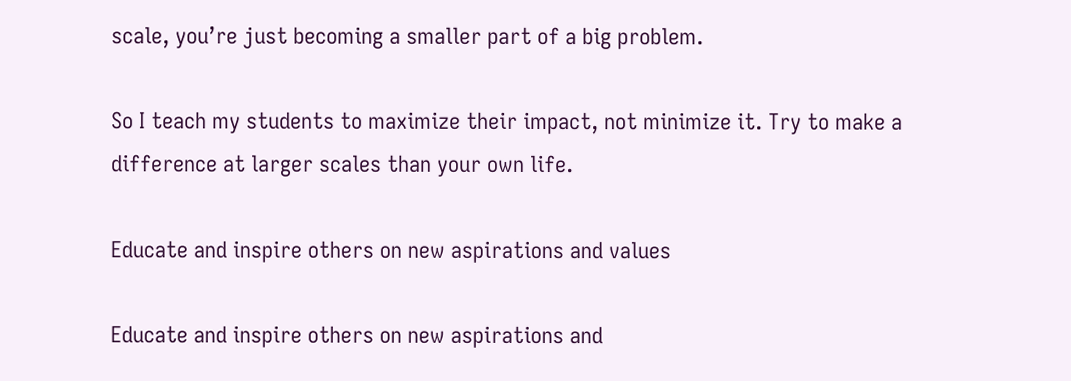scale, you’re just becoming a smaller part of a big problem.

So I teach my students to maximize their impact, not minimize it. Try to make a difference at larger scales than your own life.

Educate and inspire others on new aspirations and values

Educate and inspire others on new aspirations and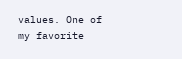values. One of my favorite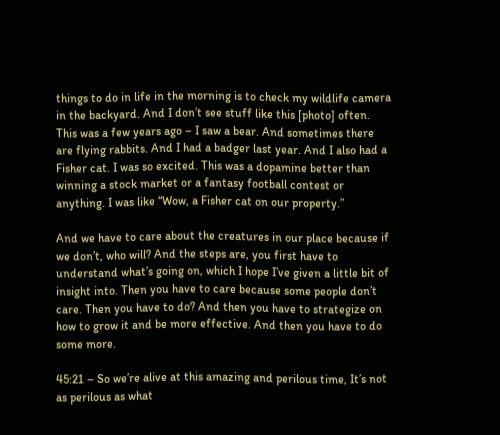things to do in life in the morning is to check my wildlife camera in the backyard. And I don’t see stuff like this [photo] often. This was a few years ago – I saw a bear. And sometimes there are flying rabbits. And I had a badger last year. And I also had a Fisher cat. I was so excited. This was a dopamine better than winning a stock market or a fantasy football contest or anything. I was like “Wow, a Fisher cat on our property.”

And we have to care about the creatures in our place because if we don’t, who will? And the steps are, you first have to understand what’s going on, which I hope I’ve given a little bit of insight into. Then you have to care because some people don’t care. Then you have to do? And then you have to strategize on how to grow it and be more effective. And then you have to do some more.

45:21 – So we’re alive at this amazing and perilous time, It’s not as perilous as what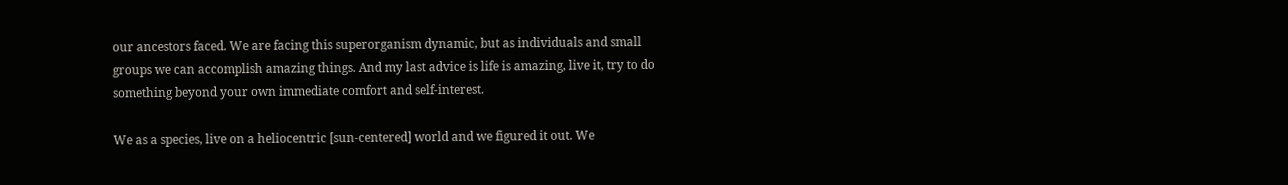our ancestors faced. We are facing this superorganism dynamic, but as individuals and small groups we can accomplish amazing things. And my last advice is life is amazing, live it, try to do something beyond your own immediate comfort and self-interest.

We as a species, live on a heliocentric [sun-centered] world and we figured it out. We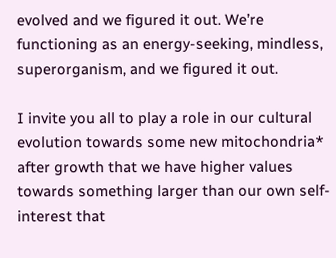evolved and we figured it out. We’re functioning as an energy-seeking, mindless, superorganism, and we figured it out.

I invite you all to play a role in our cultural evolution towards some new mitochondria* after growth that we have higher values towards something larger than our own self-interest that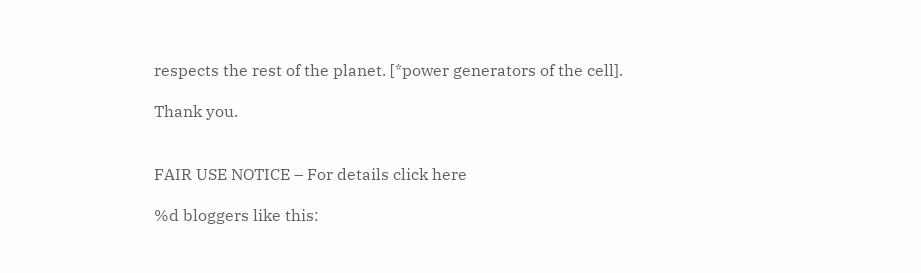respects the rest of the planet. [*power generators of the cell].

Thank you.


FAIR USE NOTICE – For details click here

%d bloggers like this: